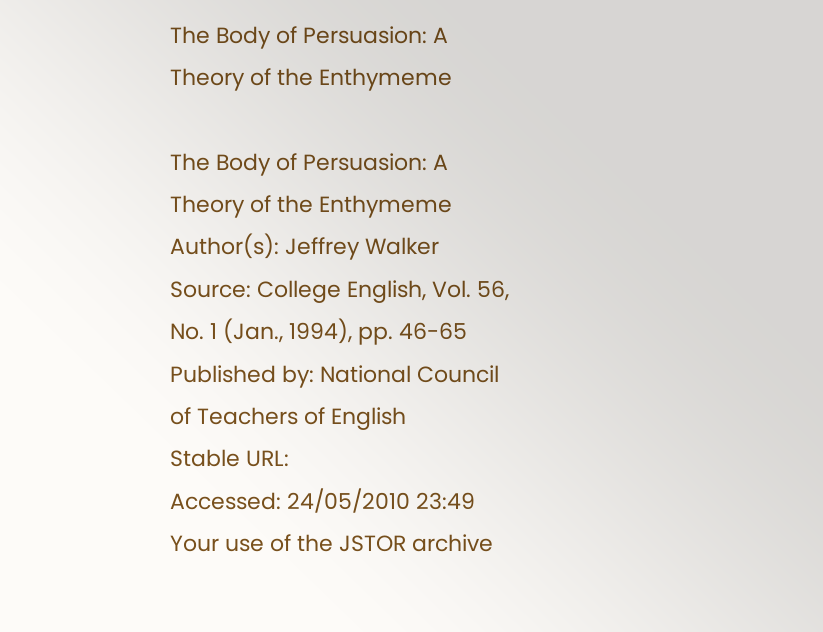The Body of Persuasion: A Theory of the Enthymeme

The Body of Persuasion: A Theory of the Enthymeme
Author(s): Jeffrey Walker
Source: College English, Vol. 56, No. 1 (Jan., 1994), pp. 46-65
Published by: National Council of Teachers of English
Stable URL:
Accessed: 24/05/2010 23:49
Your use of the JSTOR archive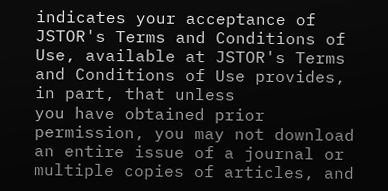indicates your acceptance of JSTOR's Terms and Conditions of Use, available at JSTOR's Terms and Conditions of Use provides, in part, that unless
you have obtained prior permission, you may not download an entire issue of a journal or multiple copies of articles, and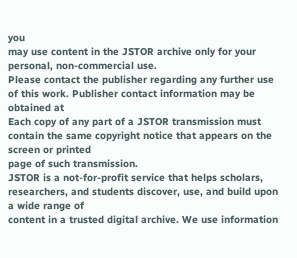you
may use content in the JSTOR archive only for your personal, non-commercial use.
Please contact the publisher regarding any further use of this work. Publisher contact information may be obtained at
Each copy of any part of a JSTOR transmission must contain the same copyright notice that appears on the screen or printed
page of such transmission.
JSTOR is a not-for-profit service that helps scholars, researchers, and students discover, use, and build upon a wide range of
content in a trusted digital archive. We use information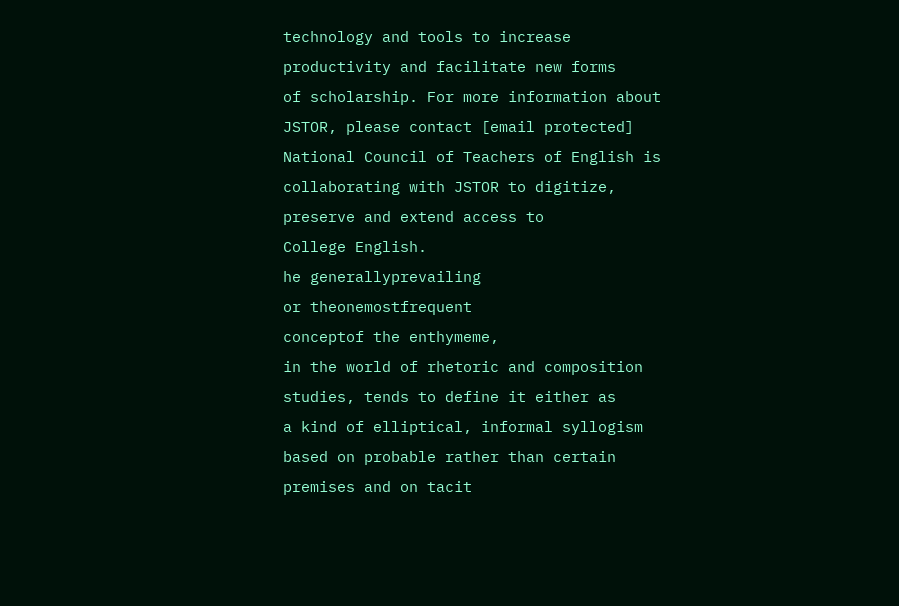technology and tools to increase productivity and facilitate new forms
of scholarship. For more information about JSTOR, please contact [email protected]
National Council of Teachers of English is collaborating with JSTOR to digitize, preserve and extend access to
College English.
he generallyprevailing
or theonemostfrequent
conceptof the enthymeme,
in the world of rhetoric and composition studies, tends to define it either as
a kind of elliptical, informal syllogism based on probable rather than certain
premises and on tacit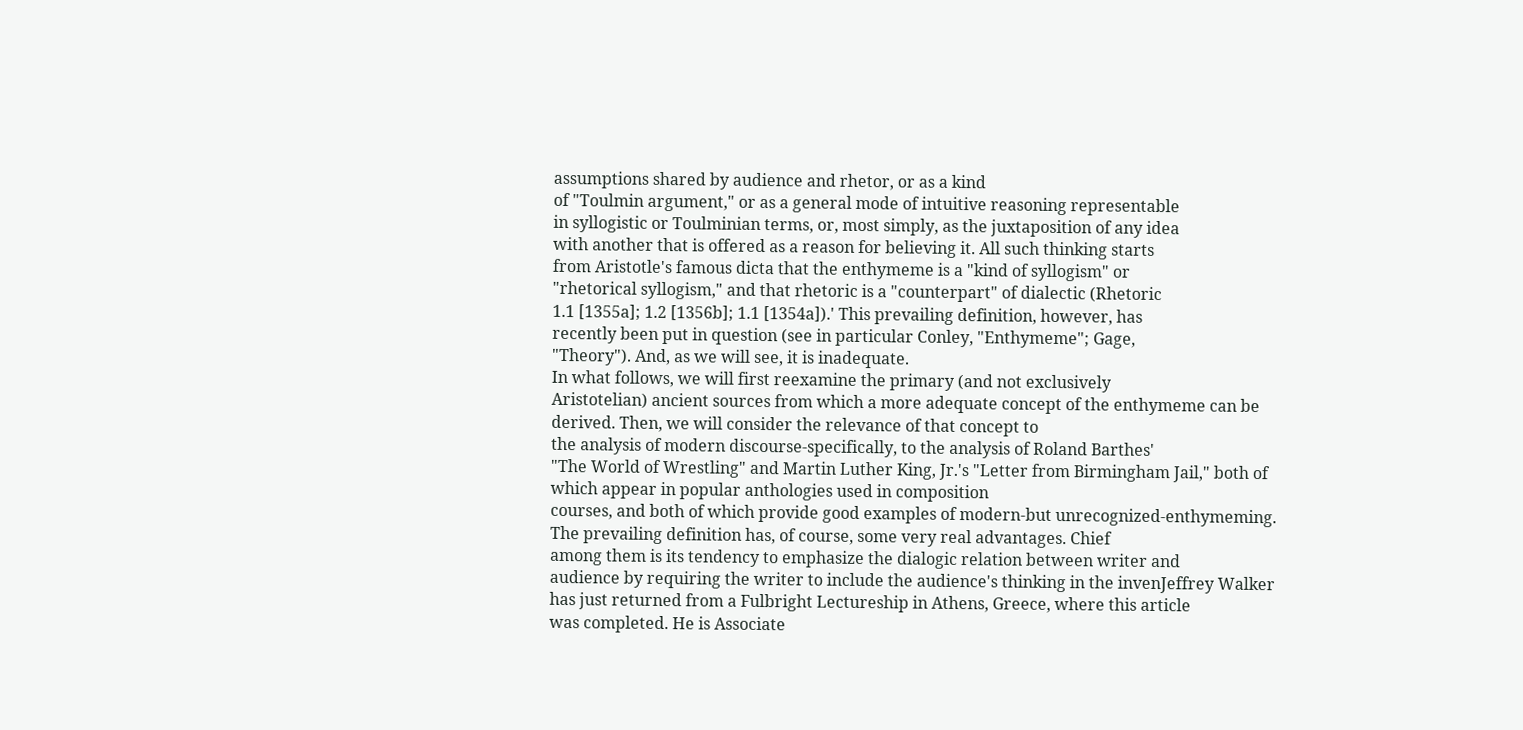assumptions shared by audience and rhetor, or as a kind
of "Toulmin argument," or as a general mode of intuitive reasoning representable
in syllogistic or Toulminian terms, or, most simply, as the juxtaposition of any idea
with another that is offered as a reason for believing it. All such thinking starts
from Aristotle's famous dicta that the enthymeme is a "kind of syllogism" or
"rhetorical syllogism," and that rhetoric is a "counterpart" of dialectic (Rhetoric
1.1 [1355a]; 1.2 [1356b]; 1.1 [1354a]).' This prevailing definition, however, has
recently been put in question (see in particular Conley, "Enthymeme"; Gage,
"Theory"). And, as we will see, it is inadequate.
In what follows, we will first reexamine the primary (and not exclusively
Aristotelian) ancient sources from which a more adequate concept of the enthymeme can be derived. Then, we will consider the relevance of that concept to
the analysis of modern discourse-specifically, to the analysis of Roland Barthes'
"The World of Wrestling" and Martin Luther King, Jr.'s "Letter from Birmingham Jail," both of which appear in popular anthologies used in composition
courses, and both of which provide good examples of modern-but unrecognized-enthymeming.
The prevailing definition has, of course, some very real advantages. Chief
among them is its tendency to emphasize the dialogic relation between writer and
audience by requiring the writer to include the audience's thinking in the invenJeffrey Walker has just returned from a Fulbright Lectureship in Athens, Greece, where this article
was completed. He is Associate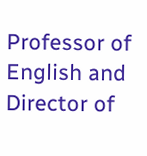Professor of English and Director of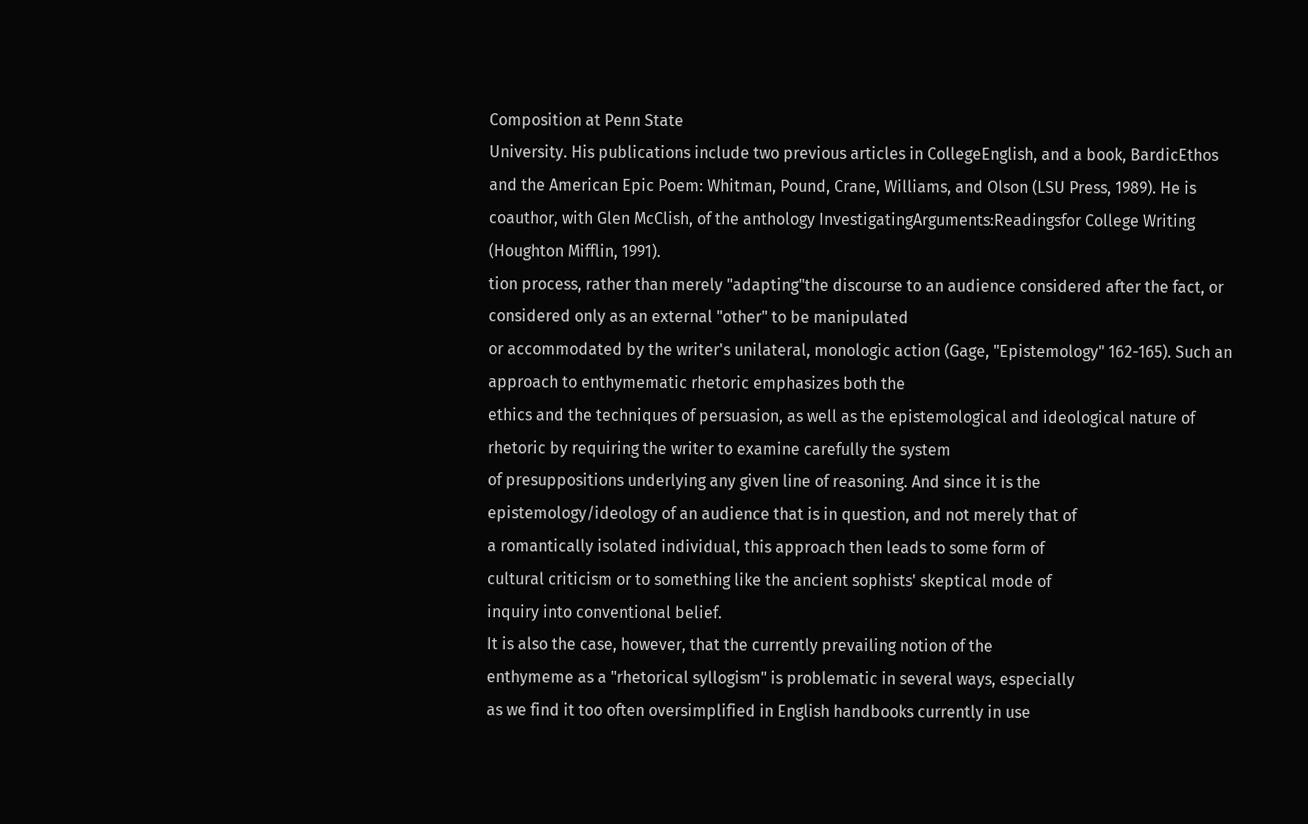Composition at Penn State
University. His publications include two previous articles in CollegeEnglish, and a book, BardicEthos
and the American Epic Poem: Whitman, Pound, Crane, Williams, and Olson (LSU Press, 1989). He is
coauthor, with Glen McClish, of the anthology InvestigatingArguments:Readingsfor College Writing
(Houghton Mifflin, 1991).
tion process, rather than merely "adapting"the discourse to an audience considered after the fact, or considered only as an external "other" to be manipulated
or accommodated by the writer's unilateral, monologic action (Gage, "Epistemology" 162-165). Such an approach to enthymematic rhetoric emphasizes both the
ethics and the techniques of persuasion, as well as the epistemological and ideological nature of rhetoric by requiring the writer to examine carefully the system
of presuppositions underlying any given line of reasoning. And since it is the
epistemology/ideology of an audience that is in question, and not merely that of
a romantically isolated individual, this approach then leads to some form of
cultural criticism or to something like the ancient sophists' skeptical mode of
inquiry into conventional belief.
It is also the case, however, that the currently prevailing notion of the
enthymeme as a "rhetorical syllogism" is problematic in several ways, especially
as we find it too often oversimplified in English handbooks currently in use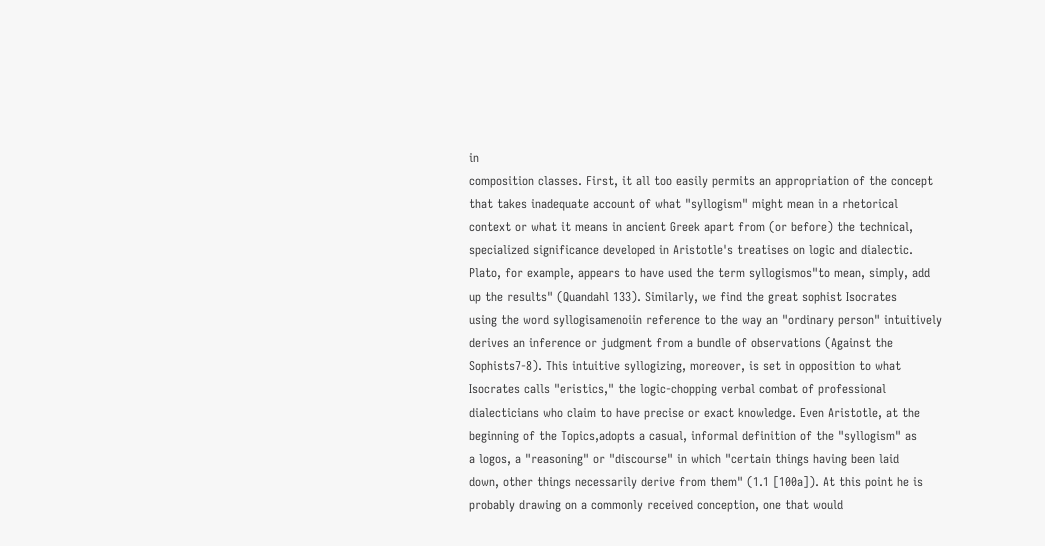in
composition classes. First, it all too easily permits an appropriation of the concept
that takes inadequate account of what "syllogism" might mean in a rhetorical
context or what it means in ancient Greek apart from (or before) the technical,
specialized significance developed in Aristotle's treatises on logic and dialectic.
Plato, for example, appears to have used the term syllogismos"to mean, simply, add
up the results" (Quandahl 133). Similarly, we find the great sophist Isocrates
using the word syllogisamenoiin reference to the way an "ordinary person" intuitively derives an inference or judgment from a bundle of observations (Against the
Sophists7-8). This intuitive syllogizing, moreover, is set in opposition to what
Isocrates calls "eristics," the logic-chopping verbal combat of professional dialecticians who claim to have precise or exact knowledge. Even Aristotle, at the
beginning of the Topics,adopts a casual, informal definition of the "syllogism" as
a logos, a "reasoning" or "discourse" in which "certain things having been laid
down, other things necessarily derive from them" (1.1 [100a]). At this point he is
probably drawing on a commonly received conception, one that would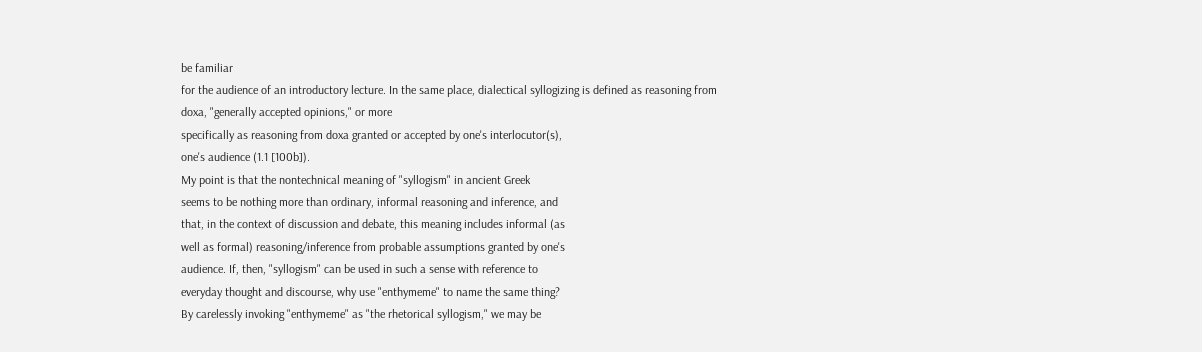be familiar
for the audience of an introductory lecture. In the same place, dialectical syllogizing is defined as reasoning from doxa, "generally accepted opinions," or more
specifically as reasoning from doxa granted or accepted by one's interlocutor(s),
one's audience (1.1 [100b]).
My point is that the nontechnical meaning of "syllogism" in ancient Greek
seems to be nothing more than ordinary, informal reasoning and inference, and
that, in the context of discussion and debate, this meaning includes informal (as
well as formal) reasoning/inference from probable assumptions granted by one's
audience. If, then, "syllogism" can be used in such a sense with reference to
everyday thought and discourse, why use "enthymeme" to name the same thing?
By carelessly invoking "enthymeme" as "the rhetorical syllogism," we may be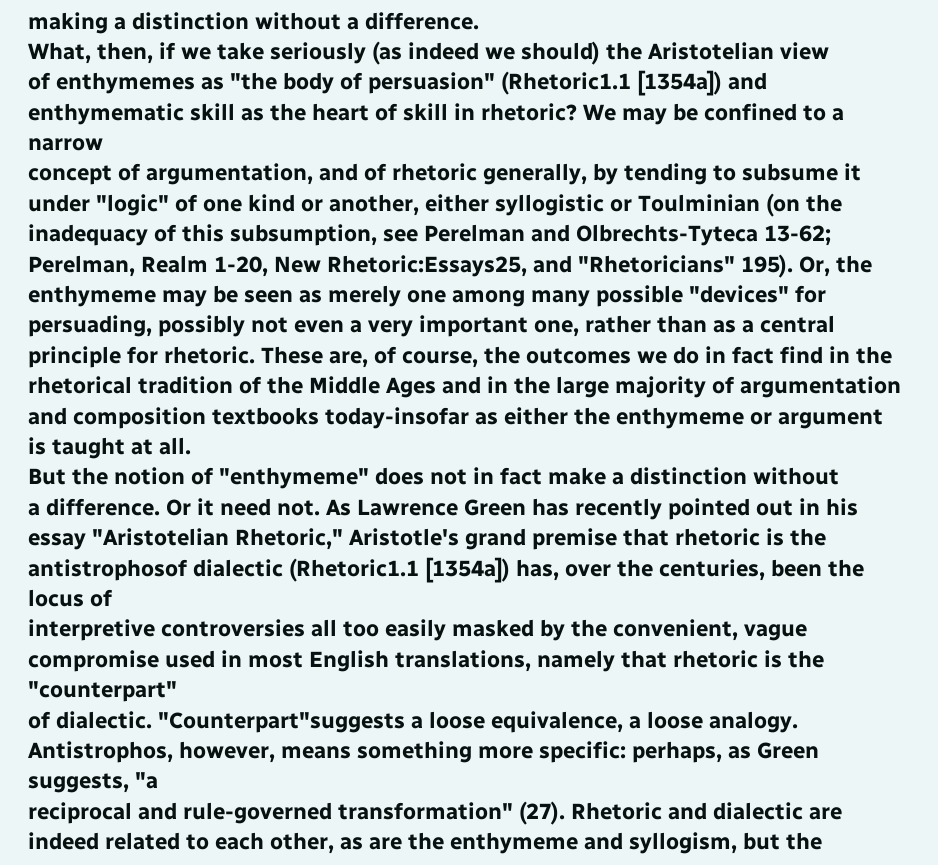making a distinction without a difference.
What, then, if we take seriously (as indeed we should) the Aristotelian view
of enthymemes as "the body of persuasion" (Rhetoric1.1 [1354a]) and enthymematic skill as the heart of skill in rhetoric? We may be confined to a narrow
concept of argumentation, and of rhetoric generally, by tending to subsume it
under "logic" of one kind or another, either syllogistic or Toulminian (on the
inadequacy of this subsumption, see Perelman and Olbrechts-Tyteca 13-62;
Perelman, Realm 1-20, New Rhetoric:Essays25, and "Rhetoricians" 195). Or, the
enthymeme may be seen as merely one among many possible "devices" for
persuading, possibly not even a very important one, rather than as a central
principle for rhetoric. These are, of course, the outcomes we do in fact find in the
rhetorical tradition of the Middle Ages and in the large majority of argumentation
and composition textbooks today-insofar as either the enthymeme or argument
is taught at all.
But the notion of "enthymeme" does not in fact make a distinction without
a difference. Or it need not. As Lawrence Green has recently pointed out in his
essay "Aristotelian Rhetoric," Aristotle's grand premise that rhetoric is the antistrophosof dialectic (Rhetoric1.1 [1354a]) has, over the centuries, been the locus of
interpretive controversies all too easily masked by the convenient, vague compromise used in most English translations, namely that rhetoric is the "counterpart"
of dialectic. "Counterpart"suggests a loose equivalence, a loose analogy. Antistrophos, however, means something more specific: perhaps, as Green suggests, "a
reciprocal and rule-governed transformation" (27). Rhetoric and dialectic are
indeed related to each other, as are the enthymeme and syllogism, but the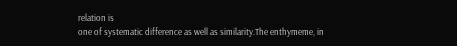relation is
one of systematic difference as well as similarity.The enthymeme, in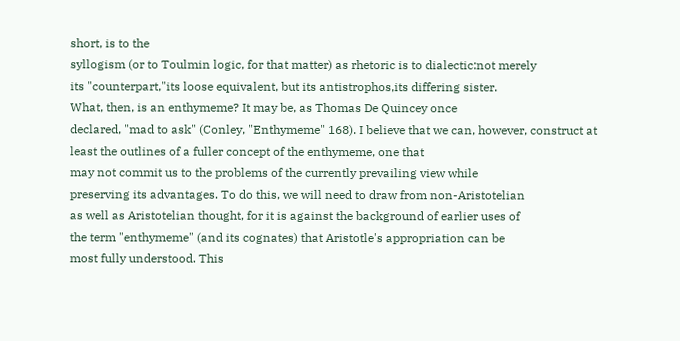short, is to the
syllogism (or to Toulmin logic, for that matter) as rhetoric is to dialectic:not merely
its "counterpart,"its loose equivalent, but its antistrophos,its differing sister.
What, then, is an enthymeme? It may be, as Thomas De Quincey once
declared, "mad to ask" (Conley, "Enthymeme" 168). I believe that we can, however, construct at least the outlines of a fuller concept of the enthymeme, one that
may not commit us to the problems of the currently prevailing view while
preserving its advantages. To do this, we will need to draw from non-Aristotelian
as well as Aristotelian thought, for it is against the background of earlier uses of
the term "enthymeme" (and its cognates) that Aristotle's appropriation can be
most fully understood. This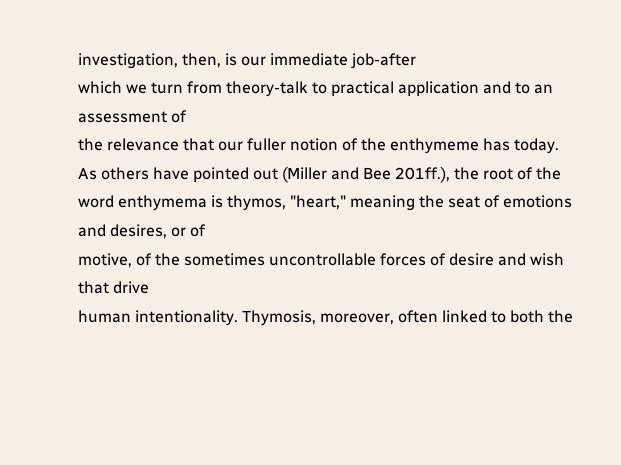investigation, then, is our immediate job-after
which we turn from theory-talk to practical application and to an assessment of
the relevance that our fuller notion of the enthymeme has today.
As others have pointed out (Miller and Bee 201ff.), the root of the word enthymema is thymos, "heart," meaning the seat of emotions and desires, or of
motive, of the sometimes uncontrollable forces of desire and wish that drive
human intentionality. Thymosis, moreover, often linked to both the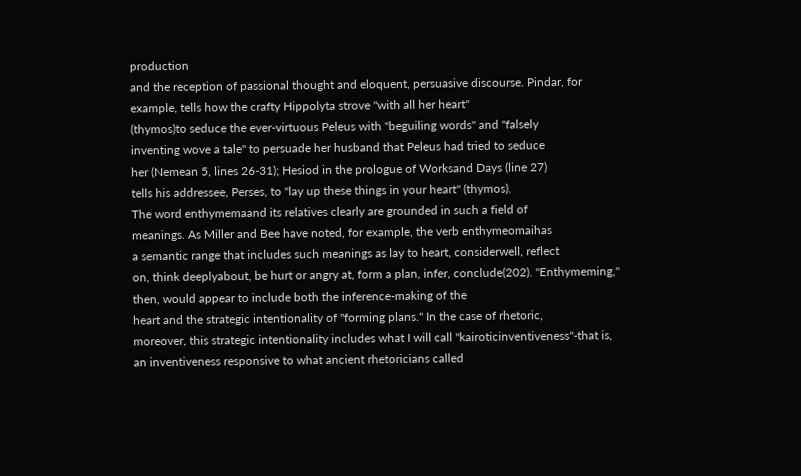production
and the reception of passional thought and eloquent, persuasive discourse. Pindar, for example, tells how the crafty Hippolyta strove "with all her heart"
(thymos)to seduce the ever-virtuous Peleus with "beguiling words" and "falsely
inventing wove a tale" to persuade her husband that Peleus had tried to seduce
her (Nemean 5, lines 26-31); Hesiod in the prologue of Worksand Days (line 27)
tells his addressee, Perses, to "lay up these things in your heart" (thymos).
The word enthymemaand its relatives clearly are grounded in such a field of
meanings. As Miller and Bee have noted, for example, the verb enthymeomaihas
a semantic range that includes such meanings as lay to heart, considerwell, reflect
on, think deeplyabout, be hurt or angry at, form a plan, infer, conclude(202). "Enthymeming," then, would appear to include both the inference-making of the
heart and the strategic intentionality of "forming plans." In the case of rhetoric,
moreover, this strategic intentionality includes what I will call "kairoticinventiveness"-that is, an inventiveness responsive to what ancient rhetoricians called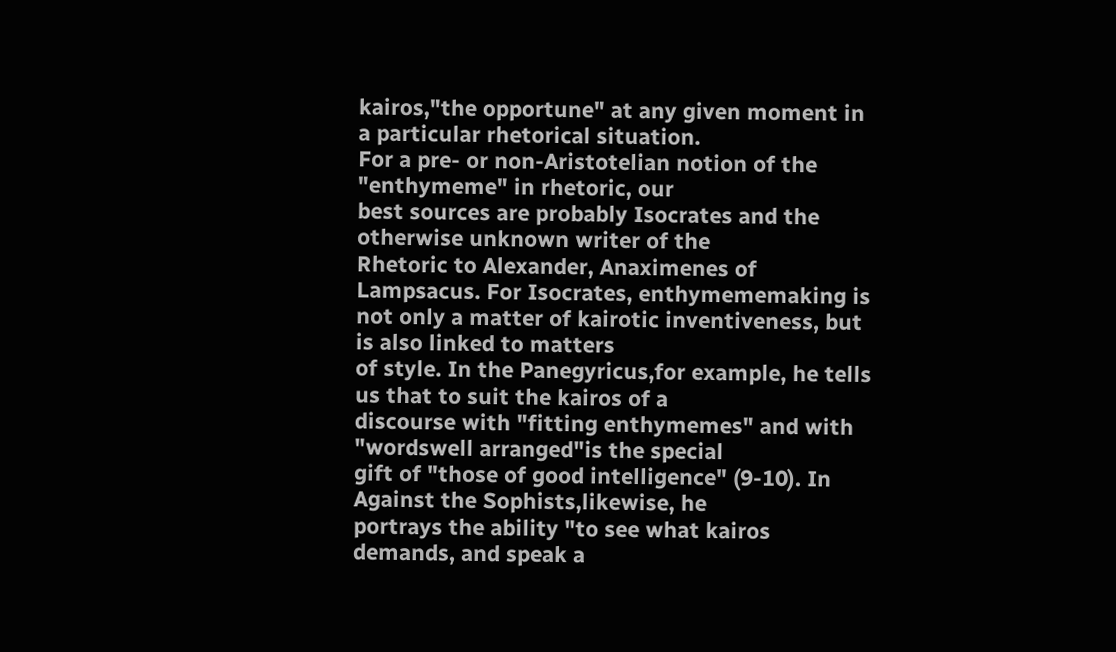kairos,"the opportune" at any given moment in a particular rhetorical situation.
For a pre- or non-Aristotelian notion of the "enthymeme" in rhetoric, our
best sources are probably Isocrates and the otherwise unknown writer of the
Rhetoric to Alexander, Anaximenes of Lampsacus. For Isocrates, enthymememaking is not only a matter of kairotic inventiveness, but is also linked to matters
of style. In the Panegyricus,for example, he tells us that to suit the kairos of a
discourse with "fitting enthymemes" and with "wordswell arranged"is the special
gift of "those of good intelligence" (9-10). In Against the Sophists,likewise, he
portrays the ability "to see what kairos demands, and speak a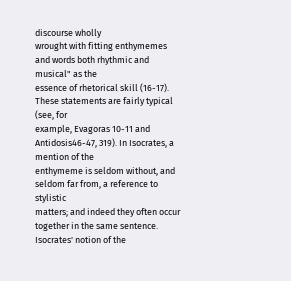discourse wholly
wrought with fitting enthymemes and words both rhythmic and musical" as the
essence of rhetorical skill (16-17). These statements are fairly typical (see, for
example, Evagoras 10-11 and Antidosis46-47, 319). In Isocrates, a mention of the
enthymeme is seldom without, and seldom far from, a reference to stylistic
matters; and indeed they often occur together in the same sentence.
Isocrates' notion of the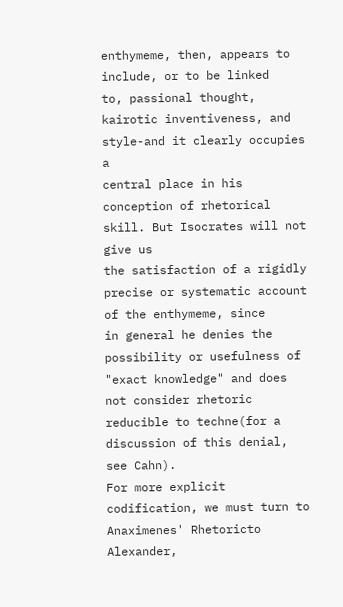enthymeme, then, appears to include, or to be linked
to, passional thought, kairotic inventiveness, and style-and it clearly occupies a
central place in his conception of rhetorical skill. But Isocrates will not give us
the satisfaction of a rigidly precise or systematic account of the enthymeme, since
in general he denies the possibility or usefulness of "exact knowledge" and does
not consider rhetoric reducible to techne(for a discussion of this denial, see Cahn).
For more explicit codification, we must turn to Anaximenes' Rhetoricto Alexander,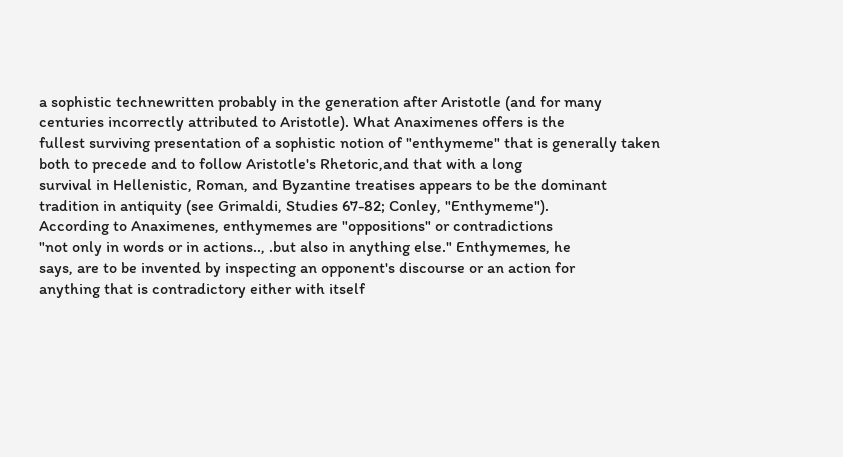a sophistic technewritten probably in the generation after Aristotle (and for many
centuries incorrectly attributed to Aristotle). What Anaximenes offers is the
fullest surviving presentation of a sophistic notion of "enthymeme" that is generally taken both to precede and to follow Aristotle's Rhetoric,and that with a long
survival in Hellenistic, Roman, and Byzantine treatises appears to be the dominant tradition in antiquity (see Grimaldi, Studies 67-82; Conley, "Enthymeme").
According to Anaximenes, enthymemes are "oppositions" or contradictions
"not only in words or in actions.., .but also in anything else." Enthymemes, he
says, are to be invented by inspecting an opponent's discourse or an action for
anything that is contradictory either with itself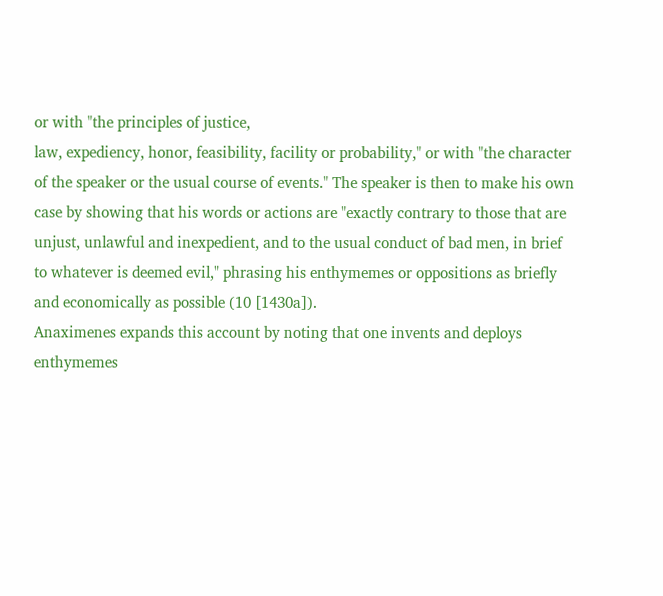or with "the principles of justice,
law, expediency, honor, feasibility, facility or probability," or with "the character
of the speaker or the usual course of events." The speaker is then to make his own
case by showing that his words or actions are "exactly contrary to those that are
unjust, unlawful and inexpedient, and to the usual conduct of bad men, in brief
to whatever is deemed evil," phrasing his enthymemes or oppositions as briefly
and economically as possible (10 [1430a]).
Anaximenes expands this account by noting that one invents and deploys
enthymemes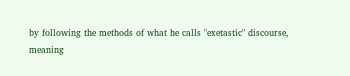by following the methods of what he calls "exetastic" discourse,
meaning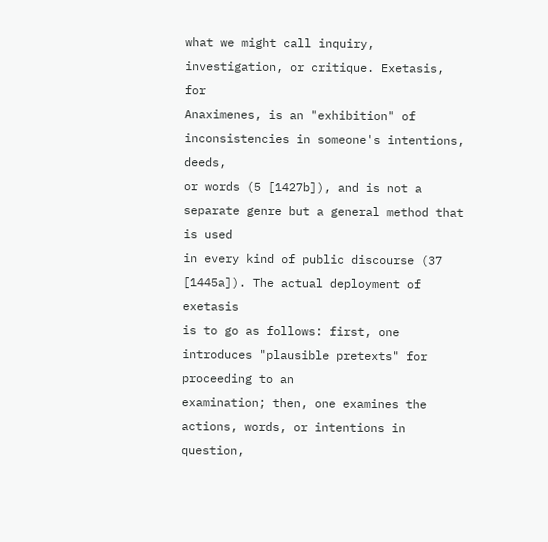what we might call inquiry, investigation, or critique. Exetasis, for
Anaximenes, is an "exhibition" of inconsistencies in someone's intentions, deeds,
or words (5 [1427b]), and is not a separate genre but a general method that is used
in every kind of public discourse (37 [1445a]). The actual deployment of exetasis
is to go as follows: first, one introduces "plausible pretexts" for proceeding to an
examination; then, one examines the actions, words, or intentions in question,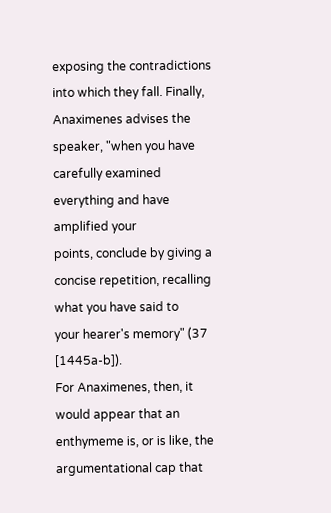exposing the contradictions into which they fall. Finally, Anaximenes advises the
speaker, "when you have carefully examined everything and have amplified your
points, conclude by giving a concise repetition, recalling what you have said to
your hearer's memory" (37 [1445a-b]).
For Anaximenes, then, it would appear that an enthymeme is, or is like, the
argumentational cap that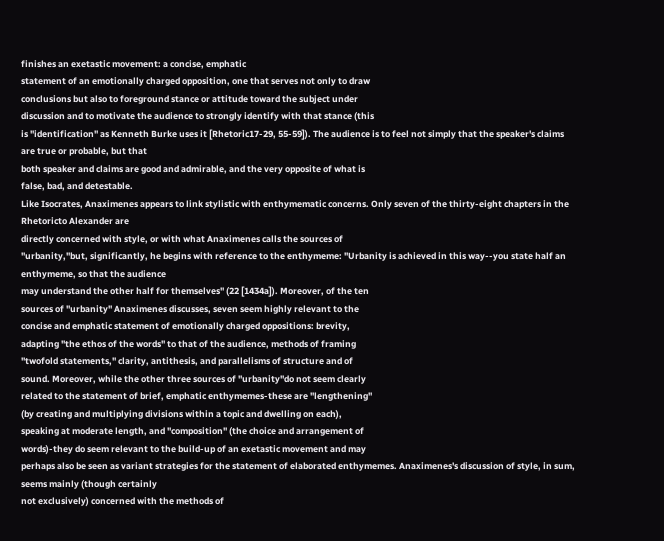finishes an exetastic movement: a concise, emphatic
statement of an emotionally charged opposition, one that serves not only to draw
conclusions but also to foreground stance or attitude toward the subject under
discussion and to motivate the audience to strongly identify with that stance (this
is "identification" as Kenneth Burke uses it [Rhetoric17-29, 55-59]). The audience is to feel not simply that the speaker's claims are true or probable, but that
both speaker and claims are good and admirable, and the very opposite of what is
false, bad, and detestable.
Like Isocrates, Anaximenes appears to link stylistic with enthymematic concerns. Only seven of the thirty-eight chapters in the Rhetoricto Alexander are
directly concerned with style, or with what Anaximenes calls the sources of
"urbanity,"but, significantly, he begins with reference to the enthymeme: "Urbanity is achieved in this way--you state half an enthymeme, so that the audience
may understand the other half for themselves" (22 [1434a]). Moreover, of the ten
sources of "urbanity" Anaximenes discusses, seven seem highly relevant to the
concise and emphatic statement of emotionally charged oppositions: brevity,
adapting "the ethos of the words" to that of the audience, methods of framing
"twofold statements," clarity, antithesis, and parallelisms of structure and of
sound. Moreover, while the other three sources of "urbanity"do not seem clearly
related to the statement of brief, emphatic enthymemes-these are "lengthening"
(by creating and multiplying divisions within a topic and dwelling on each),
speaking at moderate length, and "composition" (the choice and arrangement of
words)-they do seem relevant to the build-up of an exetastic movement and may
perhaps also be seen as variant strategies for the statement of elaborated enthymemes. Anaximenes's discussion of style, in sum, seems mainly (though certainly
not exclusively) concerned with the methods of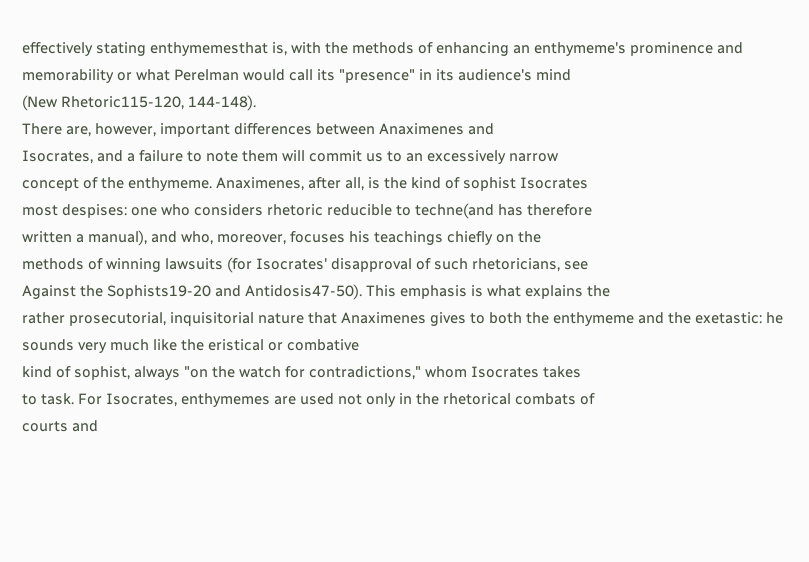effectively stating enthymemesthat is, with the methods of enhancing an enthymeme's prominence and
memorability or what Perelman would call its "presence" in its audience's mind
(New Rhetoric115-120, 144-148).
There are, however, important differences between Anaximenes and
Isocrates, and a failure to note them will commit us to an excessively narrow
concept of the enthymeme. Anaximenes, after all, is the kind of sophist Isocrates
most despises: one who considers rhetoric reducible to techne(and has therefore
written a manual), and who, moreover, focuses his teachings chiefly on the
methods of winning lawsuits (for Isocrates' disapproval of such rhetoricians, see
Against the Sophists19-20 and Antidosis47-50). This emphasis is what explains the
rather prosecutorial, inquisitorial nature that Anaximenes gives to both the enthymeme and the exetastic: he sounds very much like the eristical or combative
kind of sophist, always "on the watch for contradictions," whom Isocrates takes
to task. For Isocrates, enthymemes are used not only in the rhetorical combats of
courts and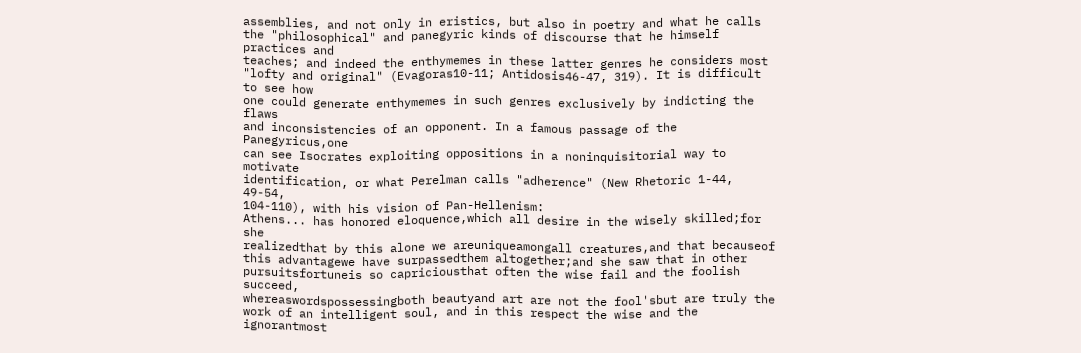assemblies, and not only in eristics, but also in poetry and what he calls
the "philosophical" and panegyric kinds of discourse that he himself practices and
teaches; and indeed the enthymemes in these latter genres he considers most
"lofty and original" (Evagoras10-11; Antidosis46-47, 319). It is difficult to see how
one could generate enthymemes in such genres exclusively by indicting the flaws
and inconsistencies of an opponent. In a famous passage of the Panegyricus,one
can see Isocrates exploiting oppositions in a noninquisitorial way to motivate
identification, or what Perelman calls "adherence" (New Rhetoric 1-44, 49-54,
104-110), with his vision of Pan-Hellenism:
Athens... has honored eloquence,which all desire in the wisely skilled;for she
realizedthat by this alone we areuniqueamongall creatures,and that becauseof
this advantagewe have surpassedthem altogether;and she saw that in other
pursuitsfortuneis so capriciousthat often the wise fail and the foolish succeed,
whereaswordspossessingboth beautyand art are not the fool'sbut are truly the
work of an intelligent soul, and in this respect the wise and the ignorantmost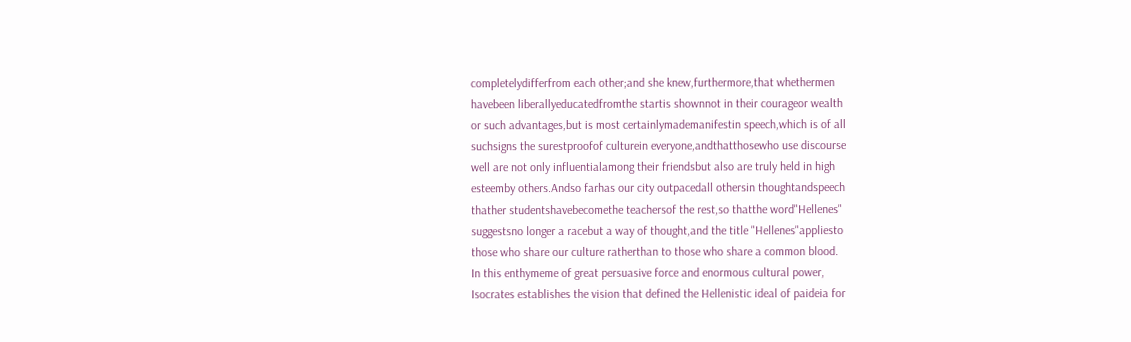completelydifferfrom each other;and she knew,furthermore,that whethermen
havebeen liberallyeducatedfromthe startis shownnot in their courageor wealth
or such advantages,but is most certainlymademanifestin speech,which is of all
suchsigns the surestproofof culturein everyone,andthatthosewho use discourse
well are not only influentialamong their friendsbut also are truly held in high
esteemby others.Andso farhas our city outpacedall othersin thoughtandspeech
thather studentshavebecomethe teachersof the rest,so thatthe word"Hellenes"
suggestsno longer a racebut a way of thought,and the title "Hellenes"appliesto
those who share our culture ratherthan to those who share a common blood.
In this enthymeme of great persuasive force and enormous cultural power,
Isocrates establishes the vision that defined the Hellenistic ideal of paideia for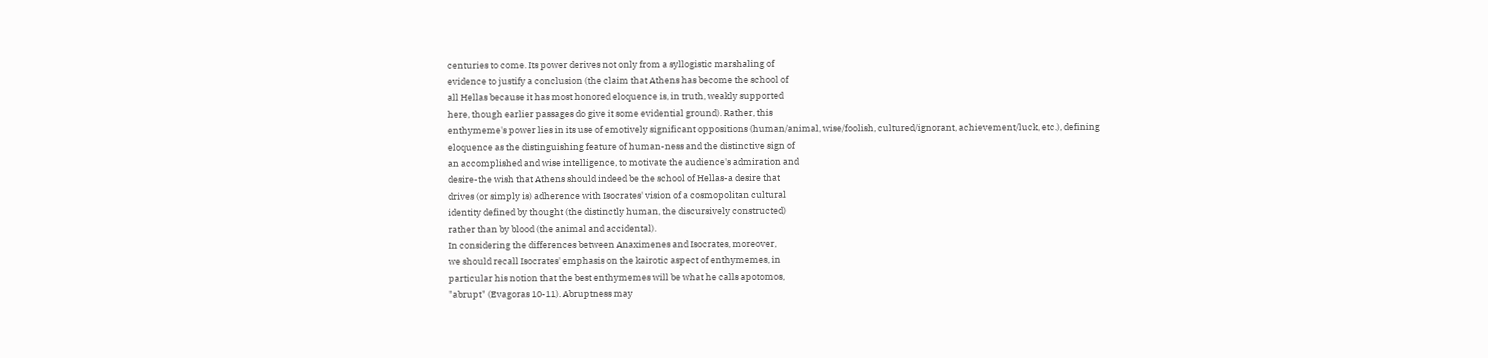centuries to come. Its power derives not only from a syllogistic marshaling of
evidence to justify a conclusion (the claim that Athens has become the school of
all Hellas because it has most honored eloquence is, in truth, weakly supported
here, though earlier passages do give it some evidential ground). Rather, this
enthymeme's power lies in its use of emotively significant oppositions (human/animal, wise/foolish, cultured/ignorant, achievement/luck, etc.), defining
eloquence as the distinguishing feature of human-ness and the distinctive sign of
an accomplished and wise intelligence, to motivate the audience's admiration and
desire-the wish that Athens should indeed be the school of Hellas-a desire that
drives (or simply is) adherence with Isocrates' vision of a cosmopolitan cultural
identity defined by thought (the distinctly human, the discursively constructed)
rather than by blood (the animal and accidental).
In considering the differences between Anaximenes and Isocrates, moreover,
we should recall Isocrates' emphasis on the kairotic aspect of enthymemes, in
particular his notion that the best enthymemes will be what he calls apotomos,
"abrupt" (Evagoras 10-11). Abruptness may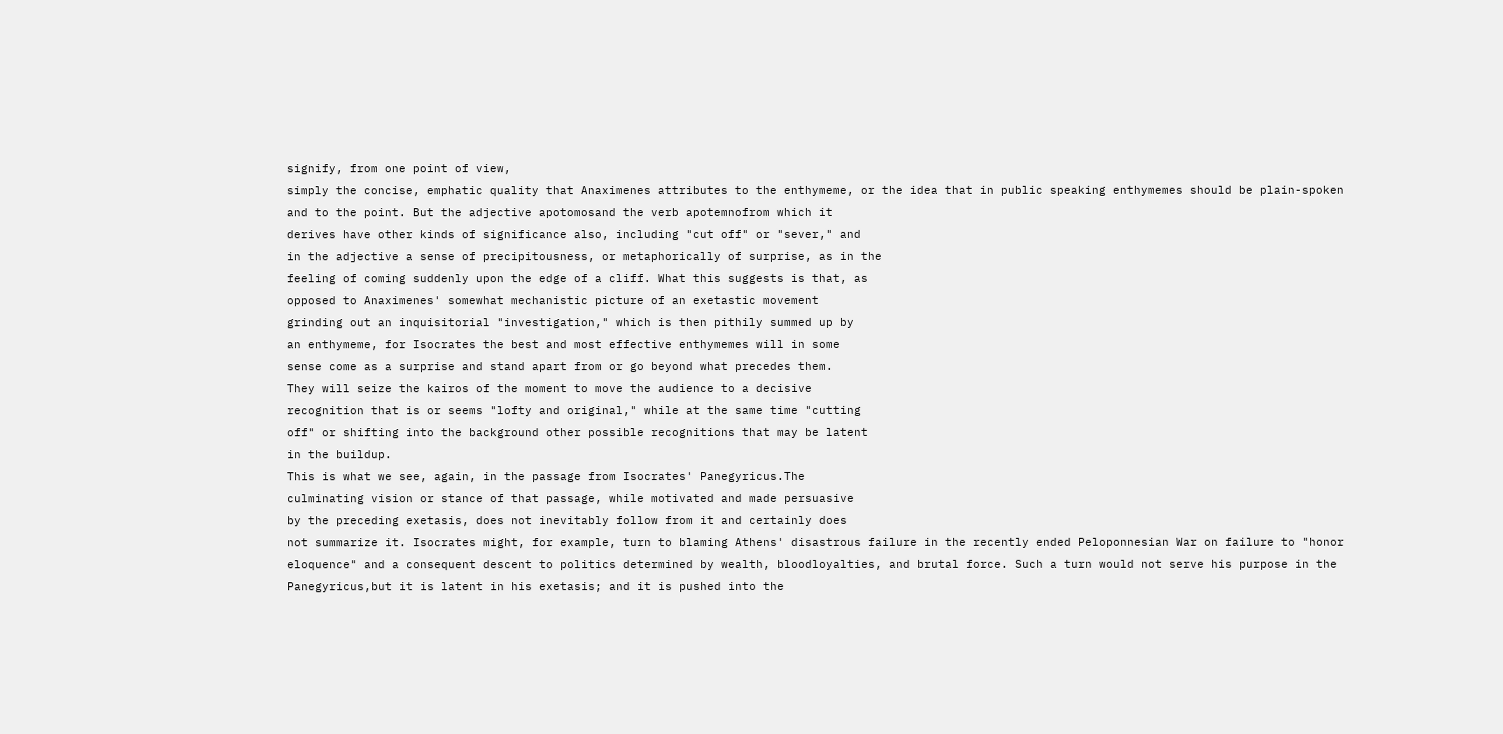signify, from one point of view,
simply the concise, emphatic quality that Anaximenes attributes to the enthymeme, or the idea that in public speaking enthymemes should be plain-spoken
and to the point. But the adjective apotomosand the verb apotemnofrom which it
derives have other kinds of significance also, including "cut off" or "sever," and
in the adjective a sense of precipitousness, or metaphorically of surprise, as in the
feeling of coming suddenly upon the edge of a cliff. What this suggests is that, as
opposed to Anaximenes' somewhat mechanistic picture of an exetastic movement
grinding out an inquisitorial "investigation," which is then pithily summed up by
an enthymeme, for Isocrates the best and most effective enthymemes will in some
sense come as a surprise and stand apart from or go beyond what precedes them.
They will seize the kairos of the moment to move the audience to a decisive
recognition that is or seems "lofty and original," while at the same time "cutting
off" or shifting into the background other possible recognitions that may be latent
in the buildup.
This is what we see, again, in the passage from Isocrates' Panegyricus.The
culminating vision or stance of that passage, while motivated and made persuasive
by the preceding exetasis, does not inevitably follow from it and certainly does
not summarize it. Isocrates might, for example, turn to blaming Athens' disastrous failure in the recently ended Peloponnesian War on failure to "honor
eloquence" and a consequent descent to politics determined by wealth, bloodloyalties, and brutal force. Such a turn would not serve his purpose in the
Panegyricus,but it is latent in his exetasis; and it is pushed into the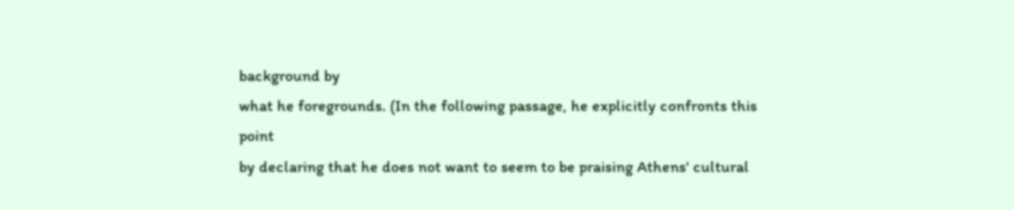background by
what he foregrounds. (In the following passage, he explicitly confronts this point
by declaring that he does not want to seem to be praising Athens' cultural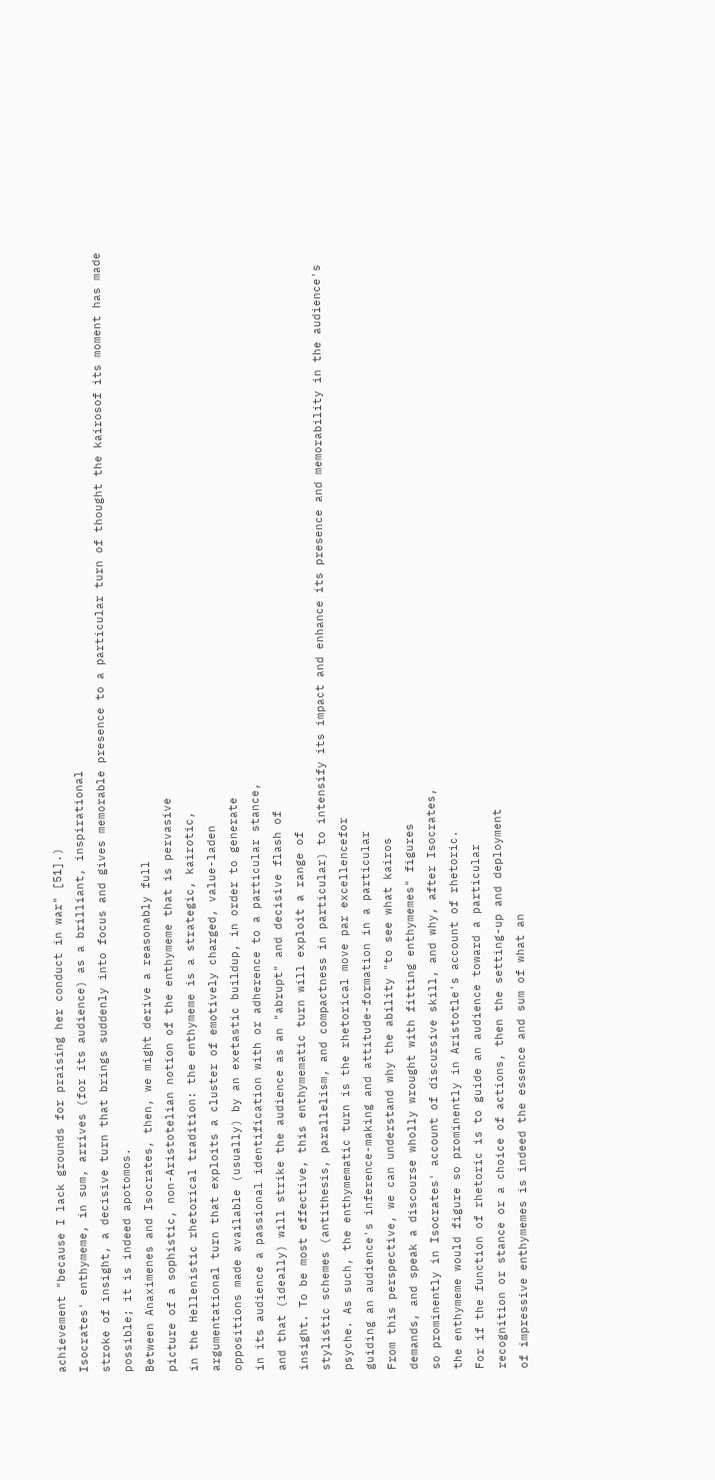achievement "because I lack grounds for praising her conduct in war" [51].)
Isocrates' enthymeme, in sum, arrives (for its audience) as a brilliant, inspirational
stroke of insight, a decisive turn that brings suddenly into focus and gives memorable presence to a particular turn of thought the kairosof its moment has made
possible; it is indeed apotomos.
Between Anaximenes and Isocrates, then, we might derive a reasonably full
picture of a sophistic, non-Aristotelian notion of the enthymeme that is pervasive
in the Hellenistic rhetorical tradition: the enthymeme is a strategic, kairotic,
argumentational turn that exploits a cluster of emotively charged, value-laden
oppositions made available (usually) by an exetastic buildup, in order to generate
in its audience a passional identification with or adherence to a particular stance,
and that (ideally) will strike the audience as an "abrupt" and decisive flash of
insight. To be most effective, this enthymematic turn will exploit a range of
stylistic schemes (antithesis, parallelism, and compactness in particular) to intensify its impact and enhance its presence and memorability in the audience's
psyche. As such, the enthymematic turn is the rhetorical move par excellencefor
guiding an audience's inference-making and attitude-formation in a particular
From this perspective, we can understand why the ability "to see what kairos
demands, and speak a discourse wholly wrought with fitting enthymemes" figures
so prominently in Isocrates' account of discursive skill, and why, after Isocrates,
the enthymeme would figure so prominently in Aristotle's account of rhetoric.
For if the function of rhetoric is to guide an audience toward a particular
recognition or stance or a choice of actions, then the setting-up and deployment
of impressive enthymemes is indeed the essence and sum of what an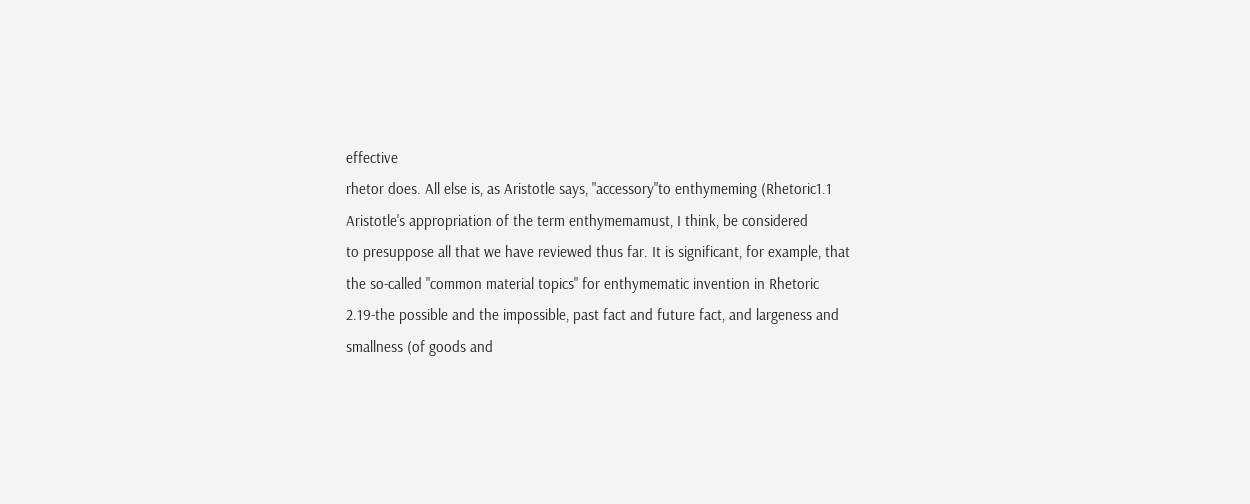effective
rhetor does. All else is, as Aristotle says, "accessory"to enthymeming (Rhetoric1.1
Aristotle's appropriation of the term enthymemamust, I think, be considered
to presuppose all that we have reviewed thus far. It is significant, for example, that
the so-called "common material topics" for enthymematic invention in Rhetoric
2.19-the possible and the impossible, past fact and future fact, and largeness and
smallness (of goods and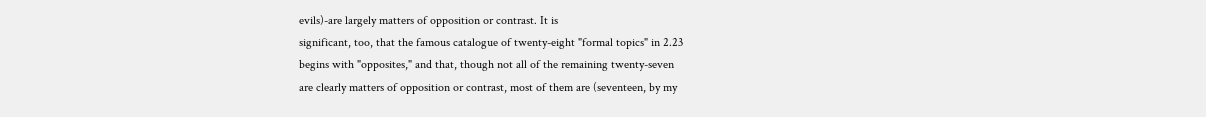evils)-are largely matters of opposition or contrast. It is
significant, too, that the famous catalogue of twenty-eight "formal topics" in 2.23
begins with "opposites," and that, though not all of the remaining twenty-seven
are clearly matters of opposition or contrast, most of them are (seventeen, by my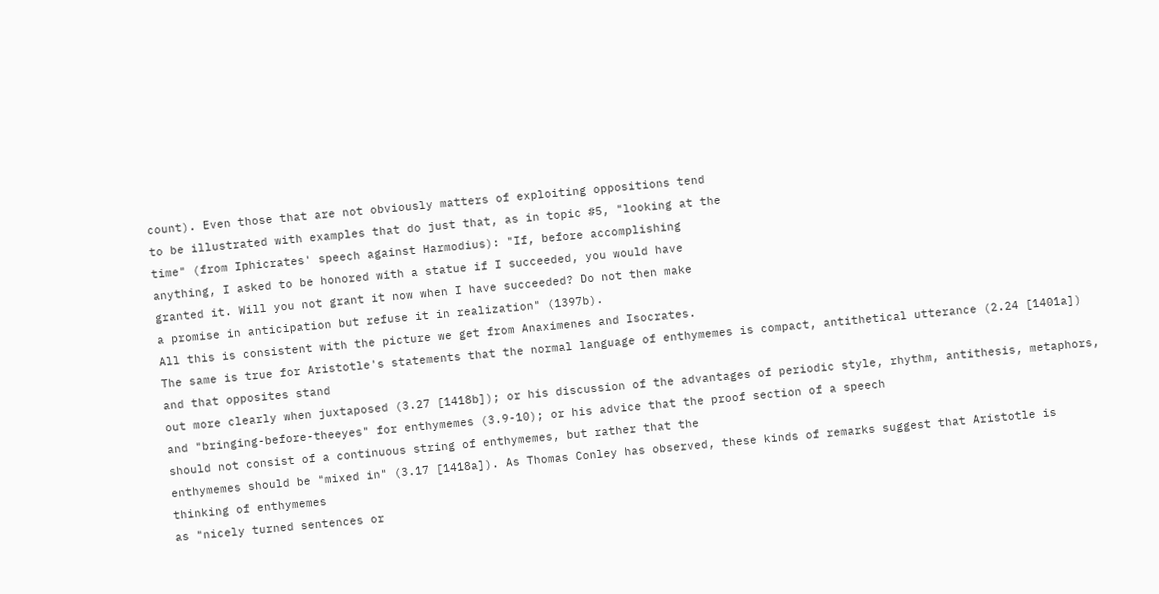count). Even those that are not obviously matters of exploiting oppositions tend
to be illustrated with examples that do just that, as in topic #5, "looking at the
time" (from Iphicrates' speech against Harmodius): "If, before accomplishing
anything, I asked to be honored with a statue if I succeeded, you would have
granted it. Will you not grant it now when I have succeeded? Do not then make
a promise in anticipation but refuse it in realization" (1397b).
All this is consistent with the picture we get from Anaximenes and Isocrates.
The same is true for Aristotle's statements that the normal language of enthymemes is compact, antithetical utterance (2.24 [1401a]) and that opposites stand
out more clearly when juxtaposed (3.27 [1418b]); or his discussion of the advantages of periodic style, rhythm, antithesis, metaphors, and "bringing-before-theeyes" for enthymemes (3.9-10); or his advice that the proof section of a speech
should not consist of a continuous string of enthymemes, but rather that the
enthymemes should be "mixed in" (3.17 [1418a]). As Thomas Conley has observed, these kinds of remarks suggest that Aristotle is thinking of enthymemes
as "nicely turned sentences or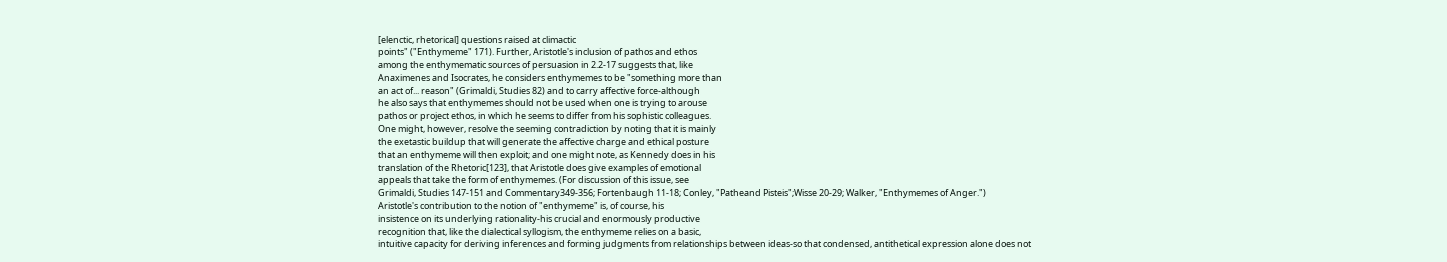[elenctic, rhetorical] questions raised at climactic
points" ("Enthymeme" 171). Further, Aristotle's inclusion of pathos and ethos
among the enthymematic sources of persuasion in 2.2-17 suggests that, like
Anaximenes and Isocrates, he considers enthymemes to be "something more than
an act of... reason" (Grimaldi, Studies 82) and to carry affective force-although
he also says that enthymemes should not be used when one is trying to arouse
pathos or project ethos, in which he seems to differ from his sophistic colleagues.
One might, however, resolve the seeming contradiction by noting that it is mainly
the exetastic buildup that will generate the affective charge and ethical posture
that an enthymeme will then exploit; and one might note, as Kennedy does in his
translation of the Rhetoric[123], that Aristotle does give examples of emotional
appeals that take the form of enthymemes. (For discussion of this issue, see
Grimaldi, Studies 147-151 and Commentary349-356; Fortenbaugh 11-18; Conley, "Patheand Pisteis";Wisse 20-29; Walker, "Enthymemes of Anger.")
Aristotle's contribution to the notion of "enthymeme" is, of course, his
insistence on its underlying rationality-his crucial and enormously productive
recognition that, like the dialectical syllogism, the enthymeme relies on a basic,
intuitive capacity for deriving inferences and forming judgments from relationships between ideas-so that condensed, antithetical expression alone does not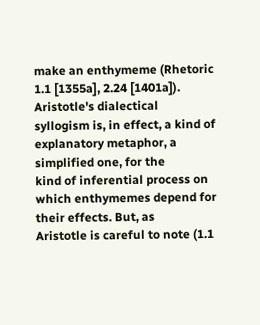make an enthymeme (Rhetoric 1.1 [1355a], 2.24 [1401a]). Aristotle's dialectical
syllogism is, in effect, a kind of explanatory metaphor, a simplified one, for the
kind of inferential process on which enthymemes depend for their effects. But, as
Aristotle is careful to note (1.1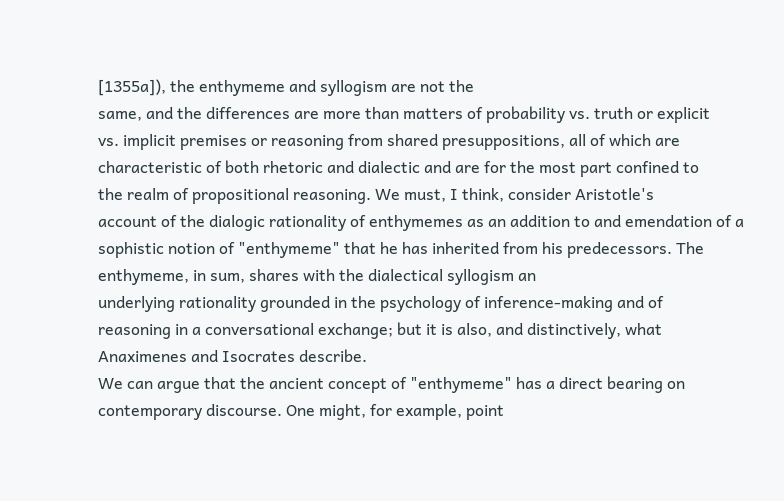[1355a]), the enthymeme and syllogism are not the
same, and the differences are more than matters of probability vs. truth or explicit
vs. implicit premises or reasoning from shared presuppositions, all of which are
characteristic of both rhetoric and dialectic and are for the most part confined to
the realm of propositional reasoning. We must, I think, consider Aristotle's
account of the dialogic rationality of enthymemes as an addition to and emendation of a sophistic notion of "enthymeme" that he has inherited from his predecessors. The enthymeme, in sum, shares with the dialectical syllogism an
underlying rationality grounded in the psychology of inference-making and of
reasoning in a conversational exchange; but it is also, and distinctively, what
Anaximenes and Isocrates describe.
We can argue that the ancient concept of "enthymeme" has a direct bearing on
contemporary discourse. One might, for example, point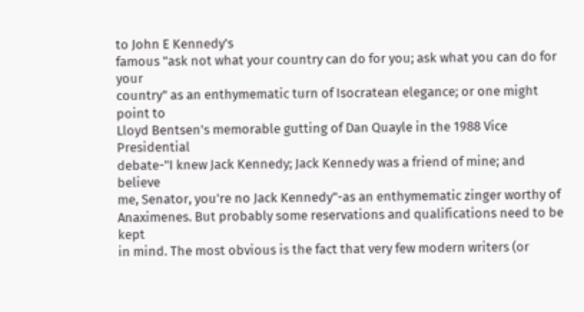to John E Kennedy's
famous "ask not what your country can do for you; ask what you can do for your
country" as an enthymematic turn of Isocratean elegance; or one might point to
Lloyd Bentsen's memorable gutting of Dan Quayle in the 1988 Vice Presidential
debate-"I knew Jack Kennedy; Jack Kennedy was a friend of mine; and believe
me, Senator, you're no Jack Kennedy"-as an enthymematic zinger worthy of
Anaximenes. But probably some reservations and qualifications need to be kept
in mind. The most obvious is the fact that very few modern writers (or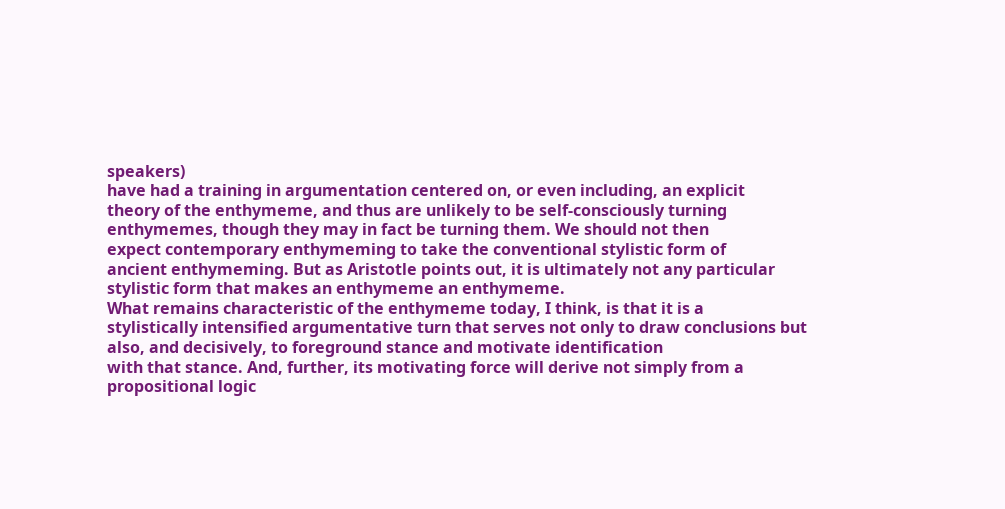speakers)
have had a training in argumentation centered on, or even including, an explicit
theory of the enthymeme, and thus are unlikely to be self-consciously turning
enthymemes, though they may in fact be turning them. We should not then
expect contemporary enthymeming to take the conventional stylistic form of
ancient enthymeming. But as Aristotle points out, it is ultimately not any particular stylistic form that makes an enthymeme an enthymeme.
What remains characteristic of the enthymeme today, I think, is that it is a
stylistically intensified argumentative turn that serves not only to draw conclusions but also, and decisively, to foreground stance and motivate identification
with that stance. And, further, its motivating force will derive not simply from a
propositional logic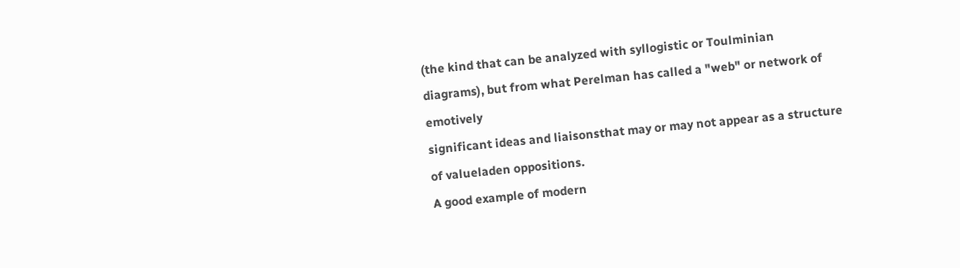(the kind that can be analyzed with syllogistic or Toulminian
diagrams), but from what Perelman has called a "web" or network of emotively
significant ideas and liaisonsthat may or may not appear as a structure of valueladen oppositions.
A good example of modern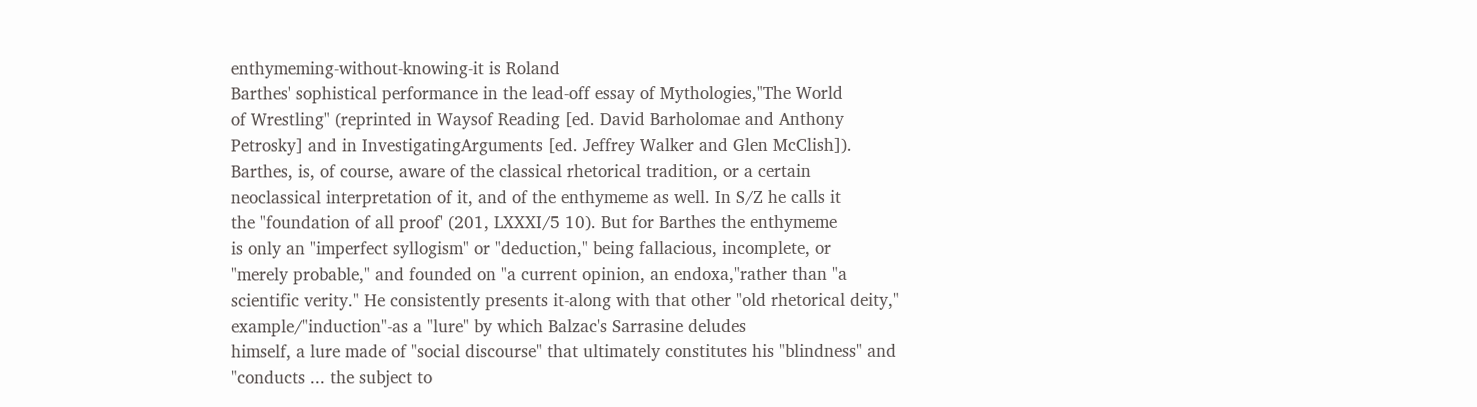enthymeming-without-knowing-it is Roland
Barthes' sophistical performance in the lead-off essay of Mythologies,"The World
of Wrestling" (reprinted in Waysof Reading [ed. David Barholomae and Anthony
Petrosky] and in InvestigatingArguments [ed. Jeffrey Walker and Glen McClish]).
Barthes, is, of course, aware of the classical rhetorical tradition, or a certain
neoclassical interpretation of it, and of the enthymeme as well. In S/Z he calls it
the "foundation of all proof' (201, LXXXI/5 10). But for Barthes the enthymeme
is only an "imperfect syllogism" or "deduction," being fallacious, incomplete, or
"merely probable," and founded on "a current opinion, an endoxa,"rather than "a
scientific verity." He consistently presents it-along with that other "old rhetorical deity," example/"induction"-as a "lure" by which Balzac's Sarrasine deludes
himself, a lure made of "social discourse" that ultimately constitutes his "blindness" and "conducts ... the subject to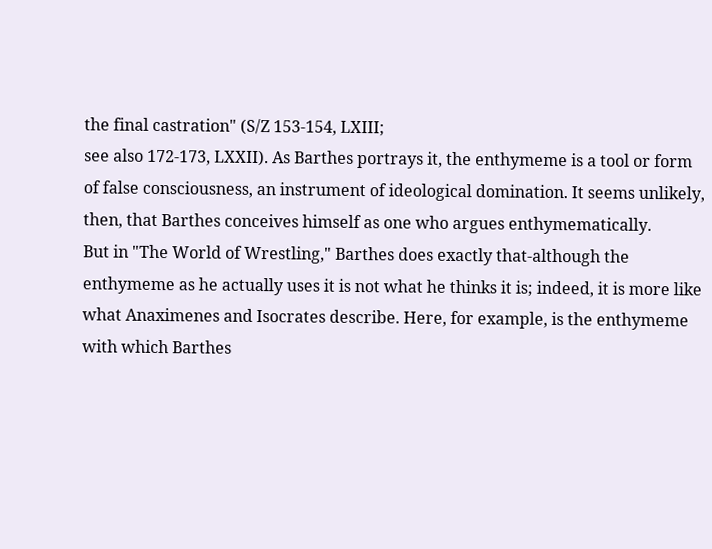the final castration" (S/Z 153-154, LXIII;
see also 172-173, LXXII). As Barthes portrays it, the enthymeme is a tool or form
of false consciousness, an instrument of ideological domination. It seems unlikely,
then, that Barthes conceives himself as one who argues enthymematically.
But in "The World of Wrestling," Barthes does exactly that-although the
enthymeme as he actually uses it is not what he thinks it is; indeed, it is more like
what Anaximenes and Isocrates describe. Here, for example, is the enthymeme
with which Barthes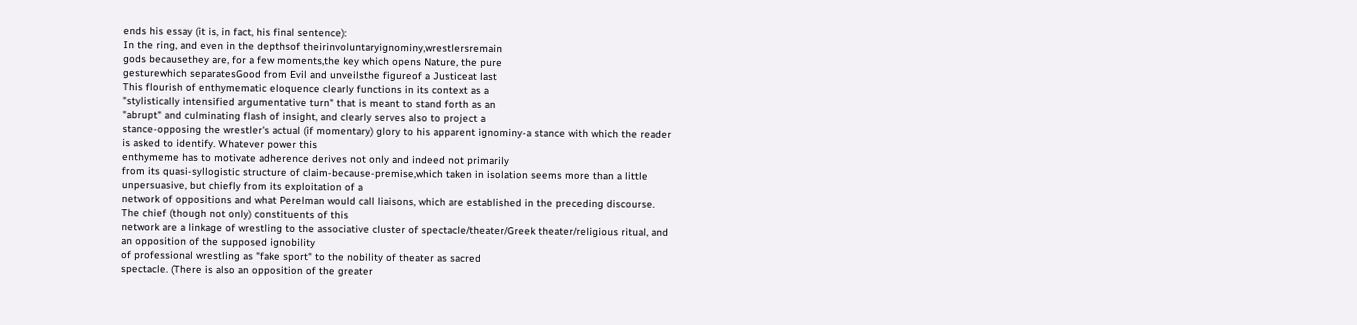ends his essay (it is, in fact, his final sentence):
In the ring, and even in the depthsof theirinvoluntaryignominy,wrestlersremain
gods becausethey are, for a few moments,the key which opens Nature, the pure
gesturewhich separatesGood from Evil and unveilsthe figureof a Justiceat last
This flourish of enthymematic eloquence clearly functions in its context as a
"stylistically intensified argumentative turn" that is meant to stand forth as an
"abrupt" and culminating flash of insight, and clearly serves also to project a
stance-opposing the wrestler's actual (if momentary) glory to his apparent ignominy-a stance with which the reader is asked to identify. Whatever power this
enthymeme has to motivate adherence derives not only and indeed not primarily
from its quasi-syllogistic structure of claim-because-premise,which taken in isolation seems more than a little unpersuasive, but chiefly from its exploitation of a
network of oppositions and what Perelman would call liaisons, which are established in the preceding discourse. The chief (though not only) constituents of this
network are a linkage of wrestling to the associative cluster of spectacle/theater/Greek theater/religious ritual, and an opposition of the supposed ignobility
of professional wrestling as "fake sport" to the nobility of theater as sacred
spectacle. (There is also an opposition of the greater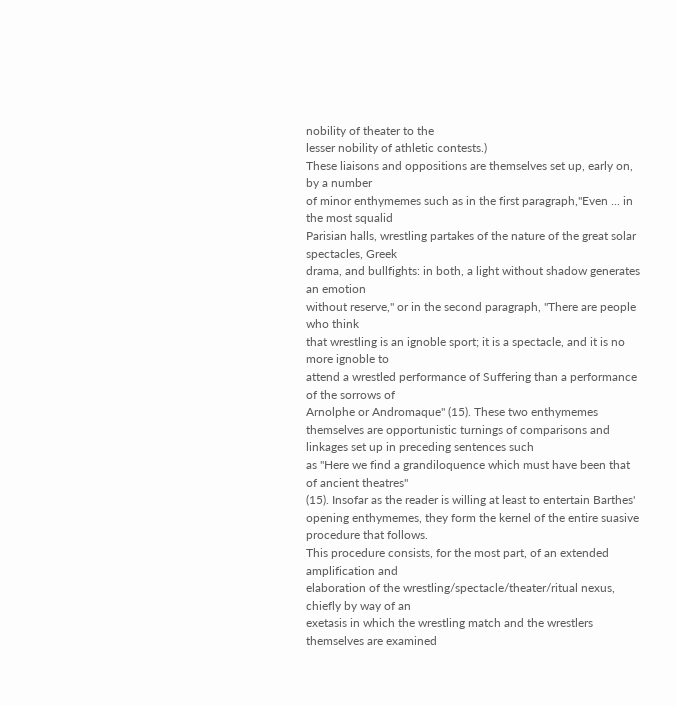nobility of theater to the
lesser nobility of athletic contests.)
These liaisons and oppositions are themselves set up, early on, by a number
of minor enthymemes such as in the first paragraph,"Even ... in the most squalid
Parisian halls, wrestling partakes of the nature of the great solar spectacles, Greek
drama, and bullfights: in both, a light without shadow generates an emotion
without reserve," or in the second paragraph, "There are people who think
that wrestling is an ignoble sport; it is a spectacle, and it is no more ignoble to
attend a wrestled performance of Suffering than a performance of the sorrows of
Arnolphe or Andromaque" (15). These two enthymemes themselves are opportunistic turnings of comparisons and linkages set up in preceding sentences such
as "Here we find a grandiloquence which must have been that of ancient theatres"
(15). Insofar as the reader is willing at least to entertain Barthes' opening enthymemes, they form the kernel of the entire suasive procedure that follows.
This procedure consists, for the most part, of an extended amplification and
elaboration of the wrestling/spectacle/theater/ritual nexus, chiefly by way of an
exetasis in which the wrestling match and the wrestlers themselves are examined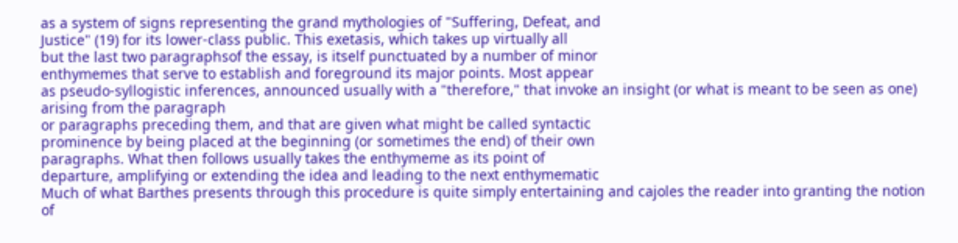as a system of signs representing the grand mythologies of "Suffering, Defeat, and
Justice" (19) for its lower-class public. This exetasis, which takes up virtually all
but the last two paragraphsof the essay, is itself punctuated by a number of minor
enthymemes that serve to establish and foreground its major points. Most appear
as pseudo-syllogistic inferences, announced usually with a "therefore," that invoke an insight (or what is meant to be seen as one) arising from the paragraph
or paragraphs preceding them, and that are given what might be called syntactic
prominence by being placed at the beginning (or sometimes the end) of their own
paragraphs. What then follows usually takes the enthymeme as its point of
departure, amplifying or extending the idea and leading to the next enthymematic
Much of what Barthes presents through this procedure is quite simply entertaining and cajoles the reader into granting the notion of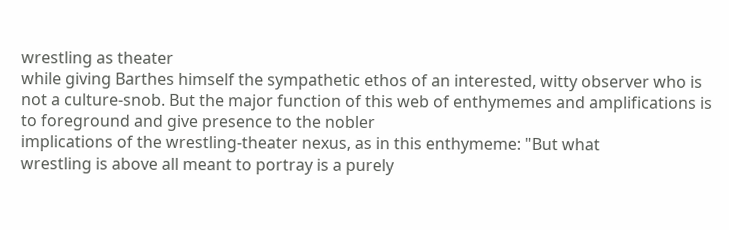wrestling as theater
while giving Barthes himself the sympathetic ethos of an interested, witty observer who is not a culture-snob. But the major function of this web of enthymemes and amplifications is to foreground and give presence to the nobler
implications of the wrestling-theater nexus, as in this enthymeme: "But what
wrestling is above all meant to portray is a purely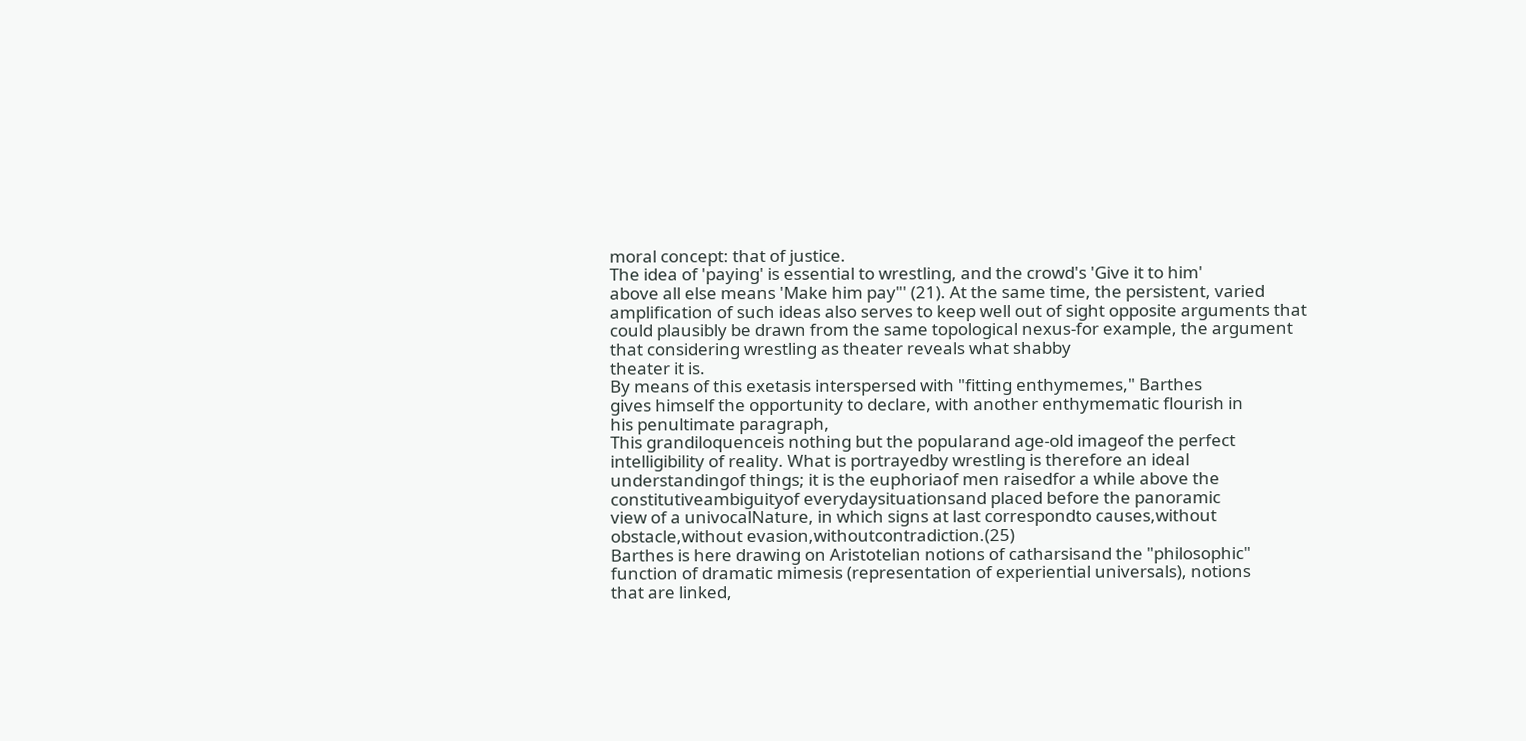moral concept: that of justice.
The idea of 'paying' is essential to wrestling, and the crowd's 'Give it to him'
above all else means 'Make him pay"' (21). At the same time, the persistent, varied
amplification of such ideas also serves to keep well out of sight opposite arguments that could plausibly be drawn from the same topological nexus-for example, the argument that considering wrestling as theater reveals what shabby
theater it is.
By means of this exetasis interspersed with "fitting enthymemes," Barthes
gives himself the opportunity to declare, with another enthymematic flourish in
his penultimate paragraph,
This grandiloquenceis nothing but the popularand age-old imageof the perfect
intelligibility of reality. What is portrayedby wrestling is therefore an ideal
understandingof things; it is the euphoriaof men raisedfor a while above the
constitutiveambiguityof everydaysituationsand placed before the panoramic
view of a univocalNature, in which signs at last correspondto causes,without
obstacle,without evasion,withoutcontradiction.(25)
Barthes is here drawing on Aristotelian notions of catharsisand the "philosophic"
function of dramatic mimesis (representation of experiential universals), notions
that are linked,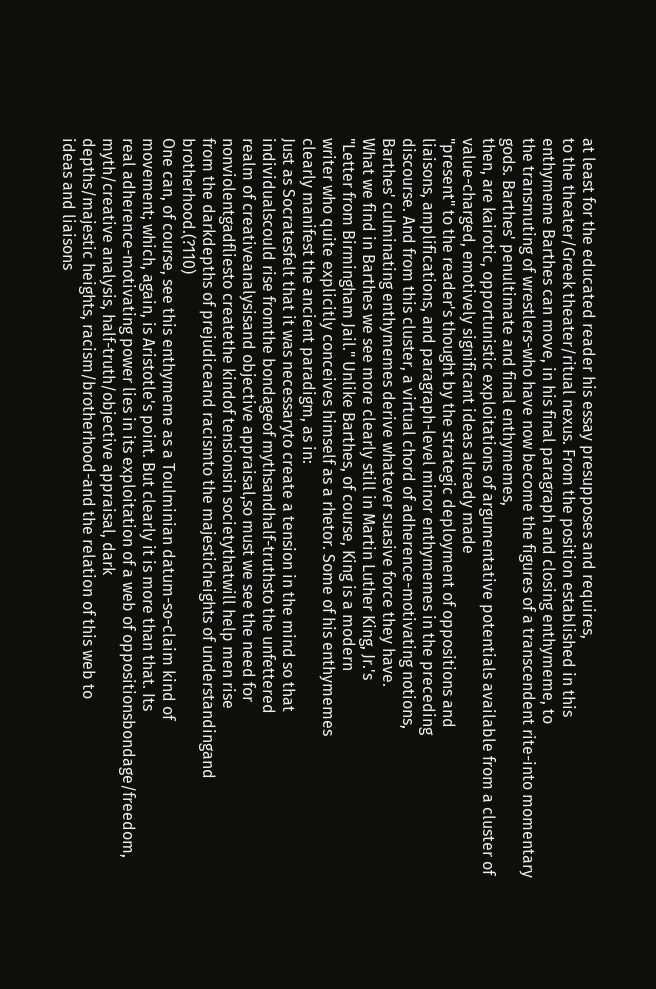at least for the educated reader his essay presupposes and requires,
to the theater/Greek theater/ritual nexus. From the position established in this
enthymeme Barthes can move, in his final paragraph and closing enthymeme, to
the transmuting of wrestlers-who have now become the figures of a transcendent rite-into momentary gods. Barthes' penultimate and final enthymemes,
then, are kairotic, opportunistic exploitations of argumentative potentials available from a cluster of value-charged, emotively significant ideas already made
"present" to the reader's thought by the strategic deployment of oppositions and
liaisons, amplifications, and paragraph-level minor enthymemes in the preceding
discourse. And from this cluster, a virtual chord of adherence-motivating notions,
Barthes' culminating enthymemes derive whatever suasive force they have.
What we find in Barthes we see more clearly still in Martin Luther King, Jr.'s
"Letter from Birmingham Jail." Unlike Barthes, of course, King is a modern
writer who quite explicitly conceives himself as a rhetor. Some of his enthymemes
clearly manifest the ancient paradigm, as in:
Just as Socratesfelt that it was necessaryto create a tension in the mind so that
individualscould rise fromthe bondageof mythsandhalf-truthsto the unfettered
realm of creativeanalysisand objective appraisal,so must we see the need for
nonviolentgadfliesto createthe kindof tensionsin societythatwill help men rise
from the darkdepths of prejudiceand racismto the majesticheights of understandingand brotherhood.(?110)
One can, of course, see this enthymeme as a Toulminian datum-so-claim kind of
movement; which, again, is Aristotle's point. But clearly it is more than that. Its
real adherence-motivating power lies in its exploitation of a web of oppositionsbondage/freedom, myth/creative analysis, half-truth/objective appraisal, dark
depths/majestic heights, racism/brotherhood-and the relation of this web to
ideas and liaisons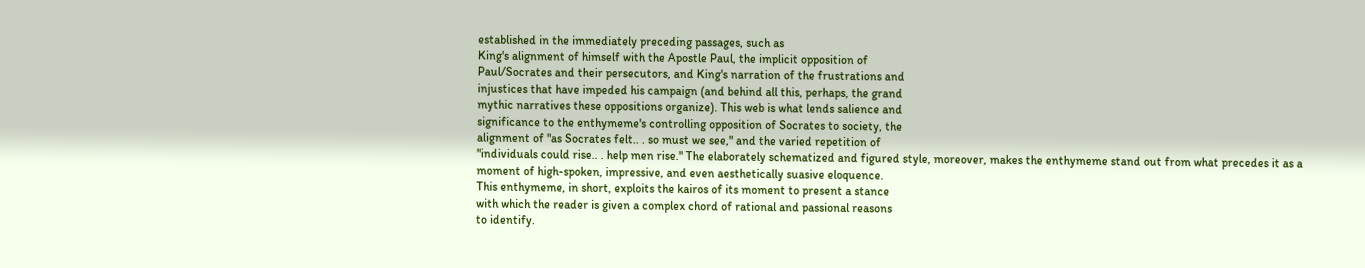established in the immediately preceding passages, such as
King's alignment of himself with the Apostle Paul, the implicit opposition of
Paul/Socrates and their persecutors, and King's narration of the frustrations and
injustices that have impeded his campaign (and behind all this, perhaps, the grand
mythic narratives these oppositions organize). This web is what lends salience and
significance to the enthymeme's controlling opposition of Socrates to society, the
alignment of "as Socrates felt.. . so must we see," and the varied repetition of
"individuals could rise.. . help men rise." The elaborately schematized and figured style, moreover, makes the enthymeme stand out from what precedes it as a
moment of high-spoken, impressive, and even aesthetically suasive eloquence.
This enthymeme, in short, exploits the kairos of its moment to present a stance
with which the reader is given a complex chord of rational and passional reasons
to identify.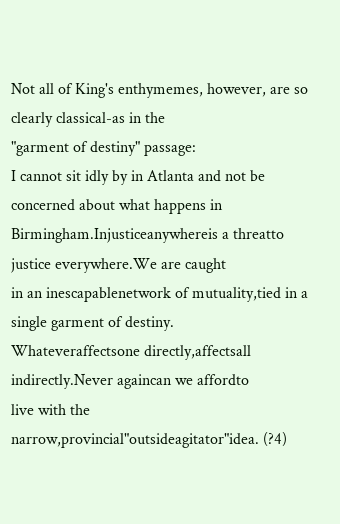Not all of King's enthymemes, however, are so clearly classical-as in the
"garment of destiny" passage:
I cannot sit idly by in Atlanta and not be concerned about what happens in
Birmingham.Injusticeanywhereis a threatto justice everywhere.We are caught
in an inescapablenetwork of mutuality,tied in a single garment of destiny.
Whateveraffectsone directly,affectsall indirectly.Never againcan we affordto
live with the narrow,provincial"outsideagitator"idea. (?4)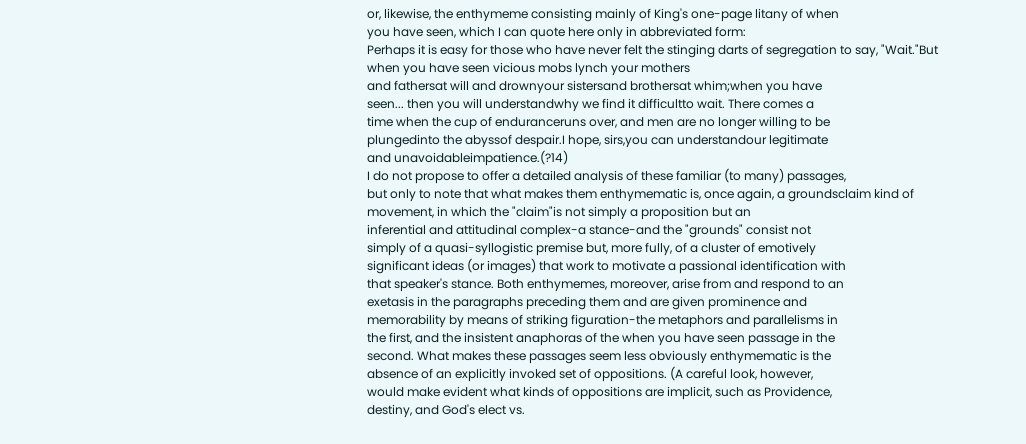or, likewise, the enthymeme consisting mainly of King's one-page litany of when
you have seen, which I can quote here only in abbreviated form:
Perhaps it is easy for those who have never felt the stinging darts of segregation to say, "Wait."But when you have seen vicious mobs lynch your mothers
and fathersat will and drownyour sistersand brothersat whim;when you have
seen... then you will understandwhy we find it difficultto wait. There comes a
time when the cup of enduranceruns over, and men are no longer willing to be
plungedinto the abyssof despair.I hope, sirs,you can understandour legitimate
and unavoidableimpatience.(?14)
I do not propose to offer a detailed analysis of these familiar (to many) passages,
but only to note that what makes them enthymematic is, once again, a groundsclaim kind of movement, in which the "claim"is not simply a proposition but an
inferential and attitudinal complex-a stance-and the "grounds" consist not
simply of a quasi-syllogistic premise but, more fully, of a cluster of emotively
significant ideas (or images) that work to motivate a passional identification with
that speaker's stance. Both enthymemes, moreover, arise from and respond to an
exetasis in the paragraphs preceding them and are given prominence and
memorability by means of striking figuration-the metaphors and parallelisms in
the first, and the insistent anaphoras of the when you have seen passage in the
second. What makes these passages seem less obviously enthymematic is the
absence of an explicitly invoked set of oppositions. (A careful look, however,
would make evident what kinds of oppositions are implicit, such as Providence,
destiny, and God's elect vs.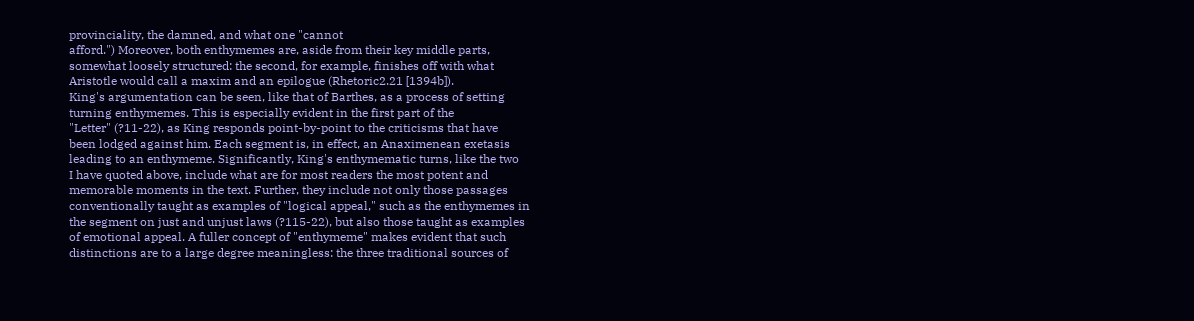provinciality, the damned, and what one "cannot
afford.") Moreover, both enthymemes are, aside from their key middle parts,
somewhat loosely structured: the second, for example, finishes off with what
Aristotle would call a maxim and an epilogue (Rhetoric2.21 [1394b]).
King's argumentation can be seen, like that of Barthes, as a process of setting
turning enthymemes. This is especially evident in the first part of the
"Letter" (?11-22), as King responds point-by-point to the criticisms that have
been lodged against him. Each segment is, in effect, an Anaximenean exetasis
leading to an enthymeme. Significantly, King's enthymematic turns, like the two
I have quoted above, include what are for most readers the most potent and
memorable moments in the text. Further, they include not only those passages
conventionally taught as examples of "logical appeal," such as the enthymemes in
the segment on just and unjust laws (?115-22), but also those taught as examples
of emotional appeal. A fuller concept of "enthymeme" makes evident that such
distinctions are to a large degree meaningless: the three traditional sources of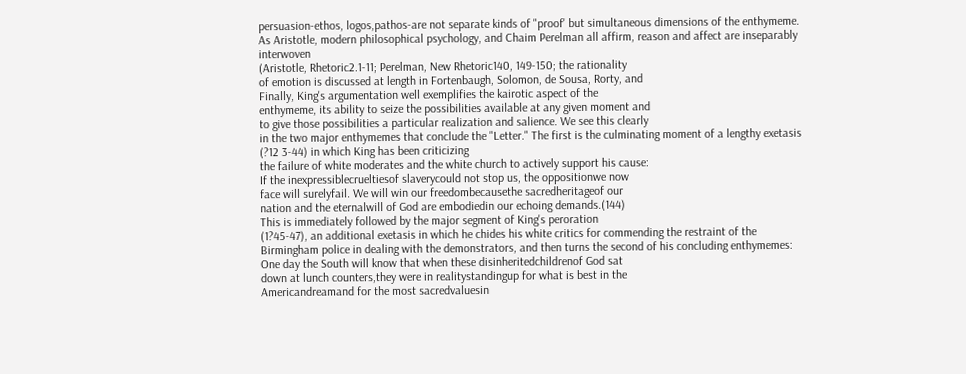persuasion-ethos, logos,pathos-are not separate kinds of "proof' but simultaneous dimensions of the enthymeme. As Aristotle, modern philosophical psychology, and Chaim Perelman all affirm, reason and affect are inseparably interwoven
(Aristotle, Rhetoric2.1-11; Perelman, New Rhetoric140, 149-150; the rationality
of emotion is discussed at length in Fortenbaugh, Solomon, de Sousa, Rorty, and
Finally, King's argumentation well exemplifies the kairotic aspect of the
enthymeme, its ability to seize the possibilities available at any given moment and
to give those possibilities a particular realization and salience. We see this clearly
in the two major enthymemes that conclude the "Letter." The first is the culminating moment of a lengthy exetasis (?12 3-44) in which King has been criticizing
the failure of white moderates and the white church to actively support his cause:
If the inexpressiblecrueltiesof slaverycould not stop us, the oppositionwe now
face will surelyfail. We will win our freedombecausethe sacredheritageof our
nation and the eternalwill of God are embodiedin our echoing demands.(144)
This is immediately followed by the major segment of King's peroration
(1?45-47), an additional exetasis in which he chides his white critics for commending the restraint of the Birmingham police in dealing with the demonstrators, and then turns the second of his concluding enthymemes:
One day the South will know that when these disinheritedchildrenof God sat
down at lunch counters,they were in realitystandingup for what is best in the
Americandreamand for the most sacredvaluesin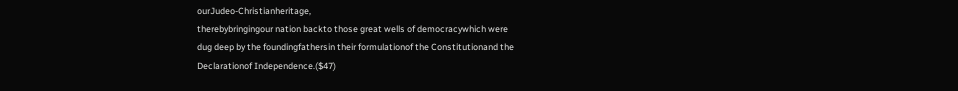ourJudeo-Christianheritage,
therebybringingour nation backto those great wells of democracywhich were
dug deep by the foundingfathersin their formulationof the Constitutionand the
Declarationof Independence.($47)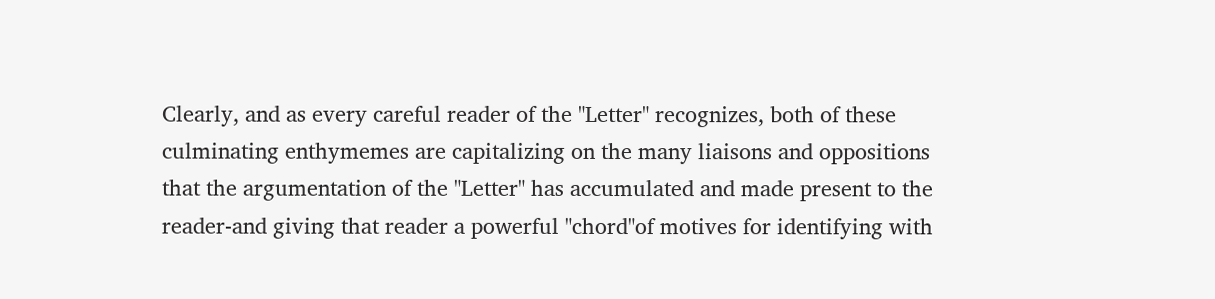Clearly, and as every careful reader of the "Letter" recognizes, both of these
culminating enthymemes are capitalizing on the many liaisons and oppositions
that the argumentation of the "Letter" has accumulated and made present to the
reader-and giving that reader a powerful "chord"of motives for identifying with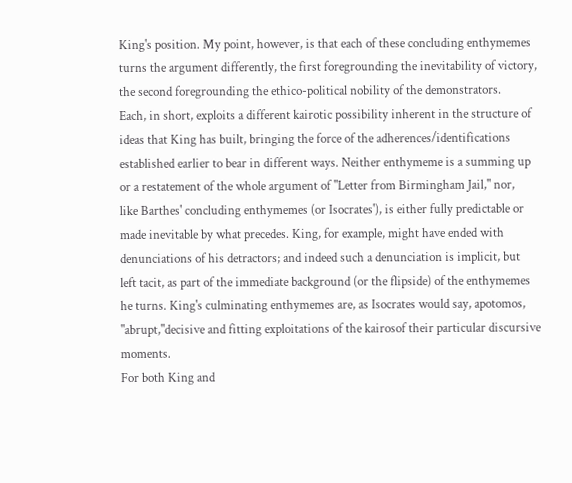King's position. My point, however, is that each of these concluding enthymemes
turns the argument differently, the first foregrounding the inevitability of victory,
the second foregrounding the ethico-political nobility of the demonstrators.
Each, in short, exploits a different kairotic possibility inherent in the structure of
ideas that King has built, bringing the force of the adherences/identifications
established earlier to bear in different ways. Neither enthymeme is a summing up
or a restatement of the whole argument of "Letter from Birmingham Jail," nor,
like Barthes' concluding enthymemes (or Isocrates'), is either fully predictable or
made inevitable by what precedes. King, for example, might have ended with
denunciations of his detractors; and indeed such a denunciation is implicit, but
left tacit, as part of the immediate background (or the flipside) of the enthymemes
he turns. King's culminating enthymemes are, as Isocrates would say, apotomos,
"abrupt,"decisive and fitting exploitations of the kairosof their particular discursive moments.
For both King and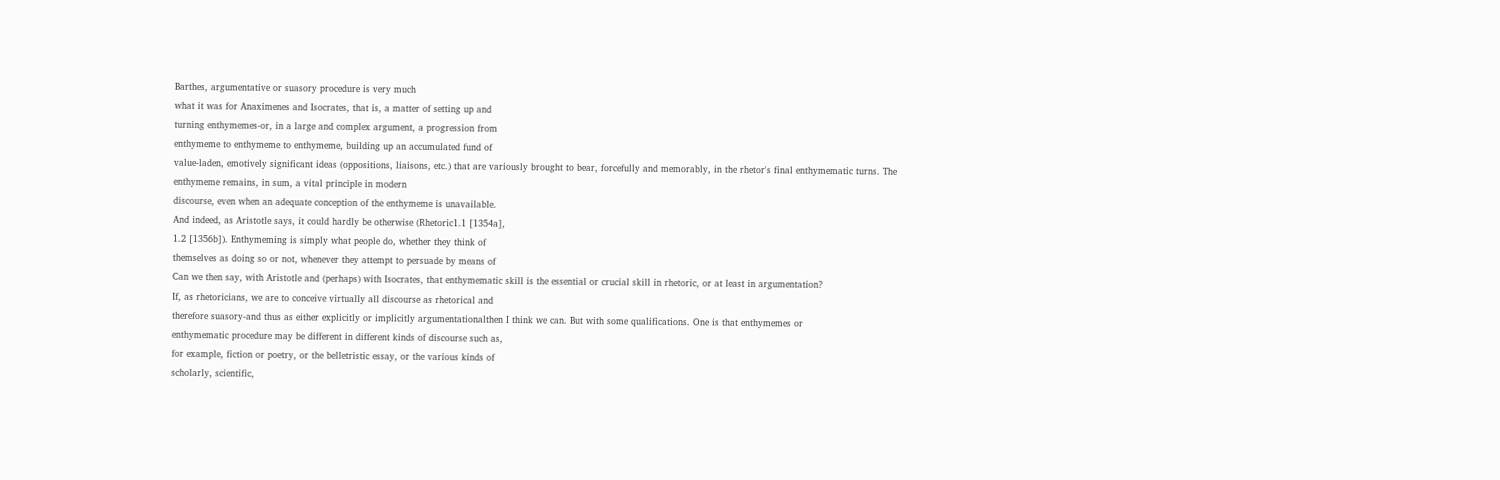Barthes, argumentative or suasory procedure is very much
what it was for Anaximenes and Isocrates, that is, a matter of setting up and
turning enthymemes-or, in a large and complex argument, a progression from
enthymeme to enthymeme to enthymeme, building up an accumulated fund of
value-laden, emotively significant ideas (oppositions, liaisons, etc.) that are variously brought to bear, forcefully and memorably, in the rhetor's final enthymematic turns. The enthymeme remains, in sum, a vital principle in modern
discourse, even when an adequate conception of the enthymeme is unavailable.
And indeed, as Aristotle says, it could hardly be otherwise (Rhetoric1.1 [1354a],
1.2 [1356b]). Enthymeming is simply what people do, whether they think of
themselves as doing so or not, whenever they attempt to persuade by means of
Can we then say, with Aristotle and (perhaps) with Isocrates, that enthymematic skill is the essential or crucial skill in rhetoric, or at least in argumentation?
If, as rhetoricians, we are to conceive virtually all discourse as rhetorical and
therefore suasory-and thus as either explicitly or implicitly argumentationalthen I think we can. But with some qualifications. One is that enthymemes or
enthymematic procedure may be different in different kinds of discourse such as,
for example, fiction or poetry, or the belletristic essay, or the various kinds of
scholarly, scientific,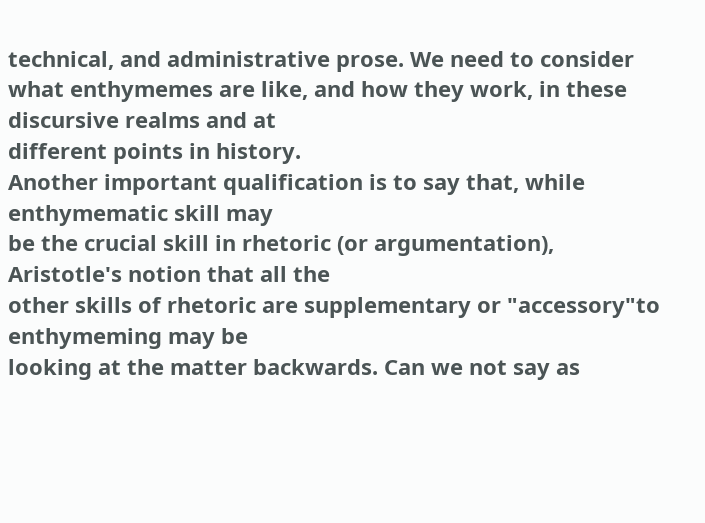technical, and administrative prose. We need to consider
what enthymemes are like, and how they work, in these discursive realms and at
different points in history.
Another important qualification is to say that, while enthymematic skill may
be the crucial skill in rhetoric (or argumentation), Aristotle's notion that all the
other skills of rhetoric are supplementary or "accessory"to enthymeming may be
looking at the matter backwards. Can we not say as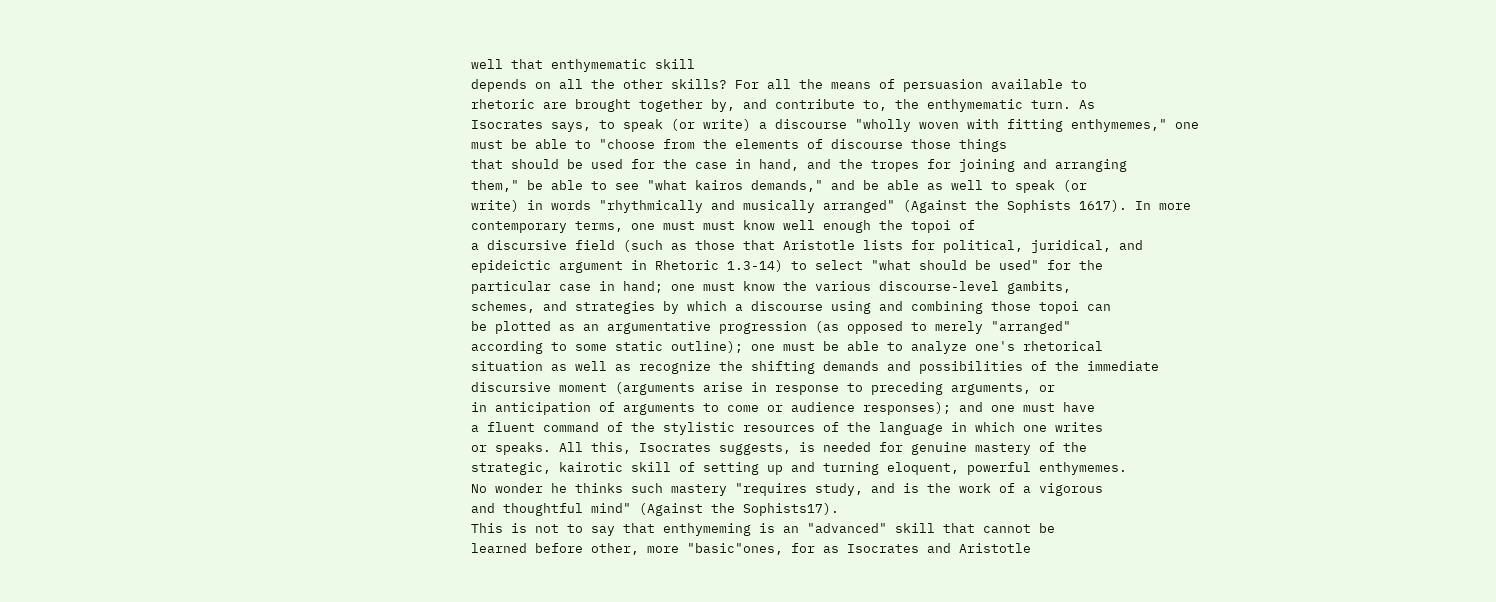well that enthymematic skill
depends on all the other skills? For all the means of persuasion available to
rhetoric are brought together by, and contribute to, the enthymematic turn. As
Isocrates says, to speak (or write) a discourse "wholly woven with fitting enthymemes," one must be able to "choose from the elements of discourse those things
that should be used for the case in hand, and the tropes for joining and arranging
them," be able to see "what kairos demands," and be able as well to speak (or
write) in words "rhythmically and musically arranged" (Against the Sophists 1617). In more contemporary terms, one must must know well enough the topoi of
a discursive field (such as those that Aristotle lists for political, juridical, and
epideictic argument in Rhetoric 1.3-14) to select "what should be used" for the
particular case in hand; one must know the various discourse-level gambits,
schemes, and strategies by which a discourse using and combining those topoi can
be plotted as an argumentative progression (as opposed to merely "arranged"
according to some static outline); one must be able to analyze one's rhetorical
situation as well as recognize the shifting demands and possibilities of the immediate discursive moment (arguments arise in response to preceding arguments, or
in anticipation of arguments to come or audience responses); and one must have
a fluent command of the stylistic resources of the language in which one writes
or speaks. All this, Isocrates suggests, is needed for genuine mastery of the
strategic, kairotic skill of setting up and turning eloquent, powerful enthymemes.
No wonder he thinks such mastery "requires study, and is the work of a vigorous
and thoughtful mind" (Against the Sophists17).
This is not to say that enthymeming is an "advanced" skill that cannot be
learned before other, more "basic"ones, for as Isocrates and Aristotle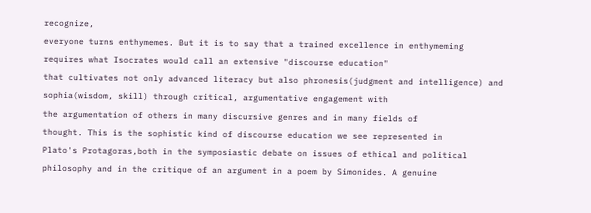recognize,
everyone turns enthymemes. But it is to say that a trained excellence in enthymeming requires what Isocrates would call an extensive "discourse education"
that cultivates not only advanced literacy but also phronesis(judgment and intelligence) and sophia(wisdom, skill) through critical, argumentative engagement with
the argumentation of others in many discursive genres and in many fields of
thought. This is the sophistic kind of discourse education we see represented in
Plato's Protagoras,both in the symposiastic debate on issues of ethical and political
philosophy and in the critique of an argument in a poem by Simonides. A genuine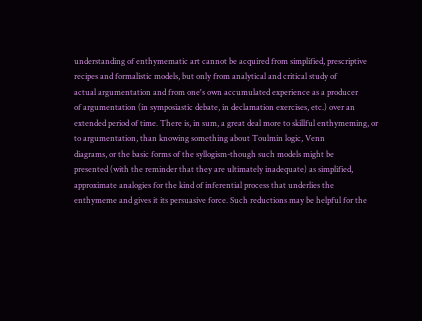understanding of enthymematic art cannot be acquired from simplified, prescriptive recipes and formalistic models, but only from analytical and critical study of
actual argumentation and from one's own accumulated experience as a producer
of argumentation (in symposiastic debate, in declamation exercises, etc.) over an
extended period of time. There is, in sum, a great deal more to skillful enthymeming, or to argumentation, than knowing something about Toulmin logic, Venn
diagrams, or the basic forms of the syllogism-though such models might be
presented (with the reminder that they are ultimately inadequate) as simplified,
approximate analogies for the kind of inferential process that underlies the enthymeme and gives it its persuasive force. Such reductions may be helpful for the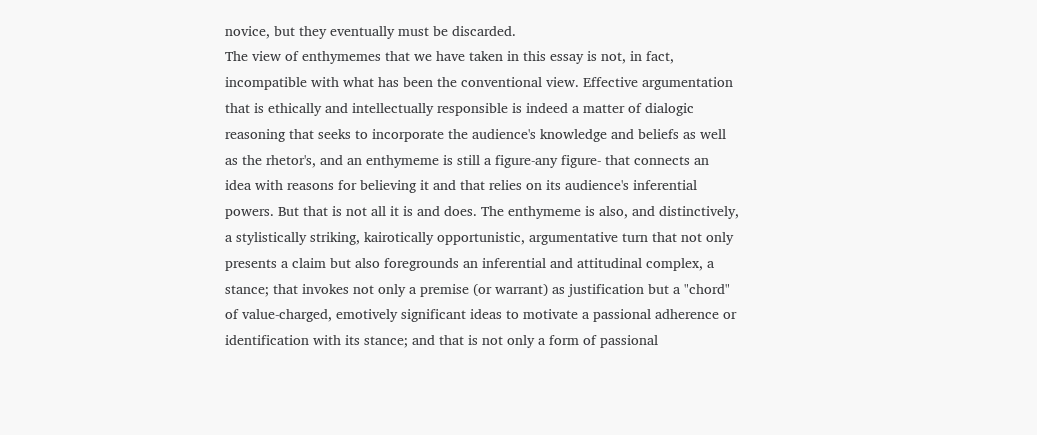novice, but they eventually must be discarded.
The view of enthymemes that we have taken in this essay is not, in fact,
incompatible with what has been the conventional view. Effective argumentation
that is ethically and intellectually responsible is indeed a matter of dialogic
reasoning that seeks to incorporate the audience's knowledge and beliefs as well
as the rhetor's, and an enthymeme is still a figure-any figure- that connects an
idea with reasons for believing it and that relies on its audience's inferential
powers. But that is not all it is and does. The enthymeme is also, and distinctively,
a stylistically striking, kairotically opportunistic, argumentative turn that not only
presents a claim but also foregrounds an inferential and attitudinal complex, a
stance; that invokes not only a premise (or warrant) as justification but a "chord"
of value-charged, emotively significant ideas to motivate a passional adherence or
identification with its stance; and that is not only a form of passional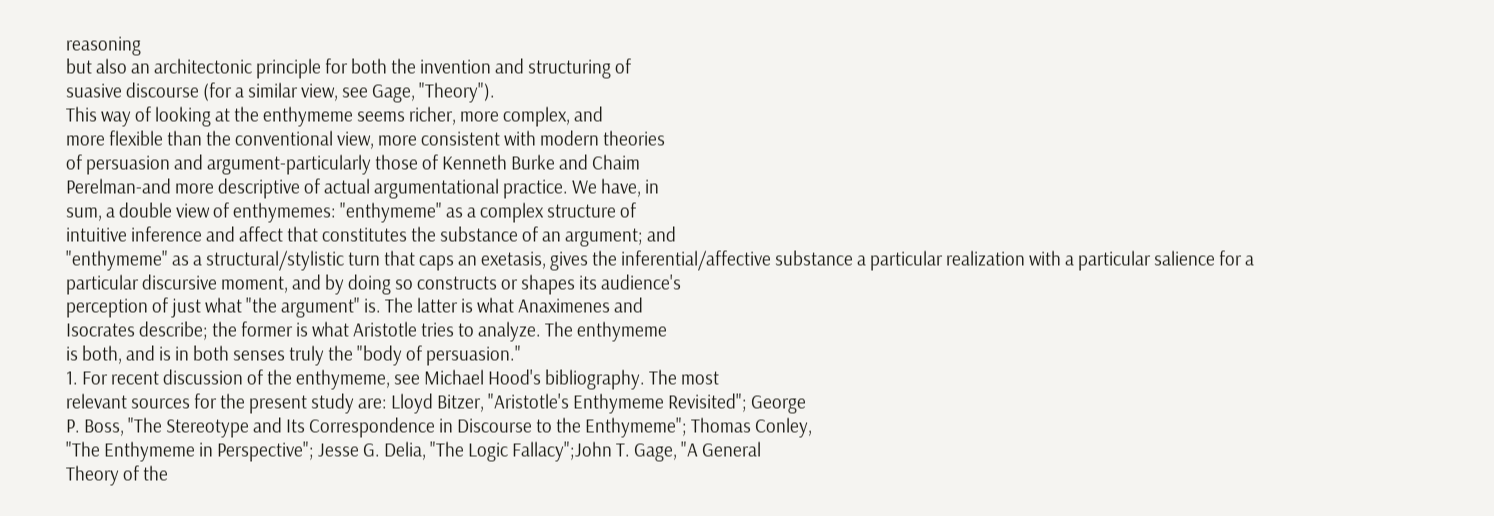reasoning
but also an architectonic principle for both the invention and structuring of
suasive discourse (for a similar view, see Gage, "Theory").
This way of looking at the enthymeme seems richer, more complex, and
more flexible than the conventional view, more consistent with modern theories
of persuasion and argument-particularly those of Kenneth Burke and Chaim
Perelman-and more descriptive of actual argumentational practice. We have, in
sum, a double view of enthymemes: "enthymeme" as a complex structure of
intuitive inference and affect that constitutes the substance of an argument; and
"enthymeme" as a structural/stylistic turn that caps an exetasis, gives the inferential/affective substance a particular realization with a particular salience for a
particular discursive moment, and by doing so constructs or shapes its audience's
perception of just what "the argument" is. The latter is what Anaximenes and
Isocrates describe; the former is what Aristotle tries to analyze. The enthymeme
is both, and is in both senses truly the "body of persuasion."
1. For recent discussion of the enthymeme, see Michael Hood's bibliography. The most
relevant sources for the present study are: Lloyd Bitzer, "Aristotle's Enthymeme Revisited"; George
P. Boss, "The Stereotype and Its Correspondence in Discourse to the Enthymeme"; Thomas Conley,
"The Enthymeme in Perspective"; Jesse G. Delia, "The Logic Fallacy";John T. Gage, "A General
Theory of the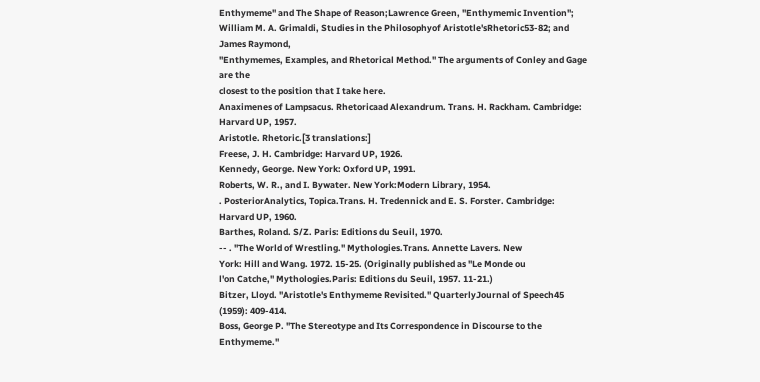Enthymeme" and The Shape of Reason;Lawrence Green, "Enthymemic Invention";
William M. A. Grimaldi, Studies in the Philosophyof Aristotle'sRhetoric53-82; and James Raymond,
"Enthymemes, Examples, and Rhetorical Method." The arguments of Conley and Gage are the
closest to the position that I take here.
Anaximenes of Lampsacus. Rhetoricaad Alexandrum. Trans. H. Rackham. Cambridge: Harvard UP, 1957.
Aristotle. Rhetoric.[3 translations:]
Freese, J. H. Cambridge: Harvard UP, 1926.
Kennedy, George. New York: Oxford UP, 1991.
Roberts, W. R., and I. Bywater. New York:Modern Library, 1954.
. PosteriorAnalytics, Topica.Trans. H. Tredennick and E. S. Forster. Cambridge: Harvard UP, 1960.
Barthes, Roland. S/Z. Paris: Editions du Seuil, 1970.
-- . "The World of Wrestling." Mythologies.Trans. Annette Lavers. New
York: Hill and Wang. 1972. 15-25. (Originally published as "Le Monde ou
l'on Catche," Mythologies.Paris: Editions du Seuil, 1957. 11-21.)
Bitzer, Lloyd. "Aristotle's Enthymeme Revisited." QuarterlyJournal of Speech45
(1959): 409-414.
Boss, George P. "The Stereotype and Its Correspondence in Discourse to the
Enthymeme."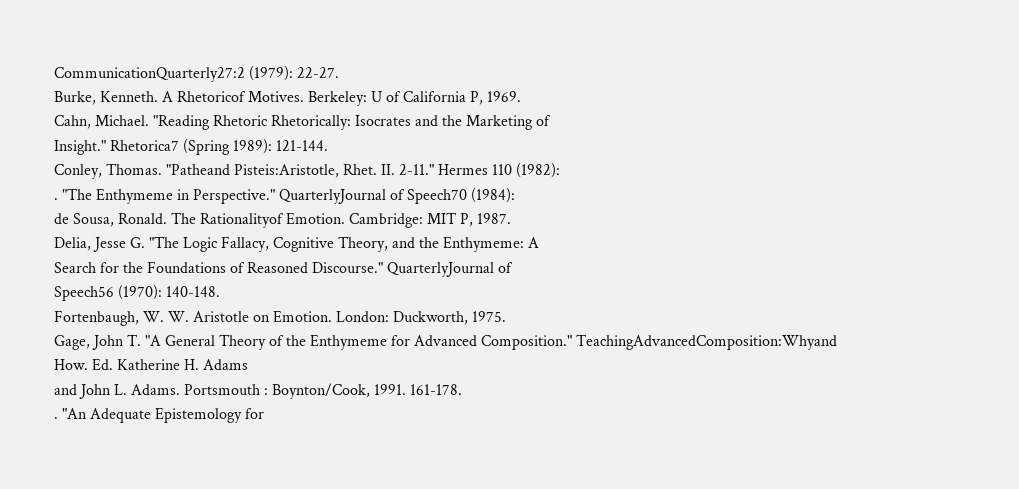CommunicationQuarterly27:2 (1979): 22-27.
Burke, Kenneth. A Rhetoricof Motives. Berkeley: U of California P, 1969.
Cahn, Michael. "Reading Rhetoric Rhetorically: Isocrates and the Marketing of
Insight." Rhetorica7 (Spring 1989): 121-144.
Conley, Thomas. "Patheand Pisteis:Aristotle, Rhet. II. 2-11." Hermes 110 (1982):
. "The Enthymeme in Perspective." QuarterlyJournal of Speech70 (1984):
de Sousa, Ronald. The Rationalityof Emotion. Cambridge: MIT P, 1987.
Delia, Jesse G. "The Logic Fallacy, Cognitive Theory, and the Enthymeme: A
Search for the Foundations of Reasoned Discourse." QuarterlyJournal of
Speech56 (1970): 140-148.
Fortenbaugh, W. W. Aristotle on Emotion. London: Duckworth, 1975.
Gage, John T. "A General Theory of the Enthymeme for Advanced Composition." TeachingAdvancedComposition:Whyand How. Ed. Katherine H. Adams
and John L. Adams. Portsmouth : Boynton/Cook, 1991. 161-178.
. "An Adequate Epistemology for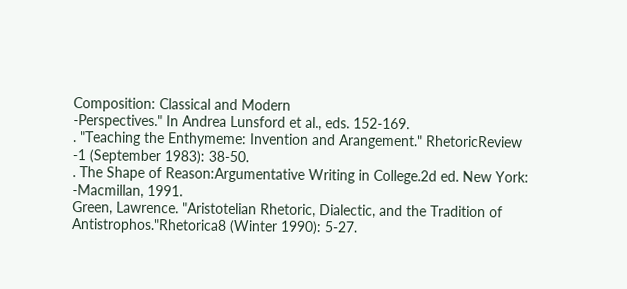Composition: Classical and Modern
-Perspectives." In Andrea Lunsford et al., eds. 152-169.
. "Teaching the Enthymeme: Invention and Arangement." RhetoricReview
-1 (September 1983): 38-50.
. The Shape of Reason:Argumentative Writing in College.2d ed. New York:
-Macmillan, 1991.
Green, Lawrence. "Aristotelian Rhetoric, Dialectic, and the Tradition of Antistrophos."Rhetorica8 (Winter 1990): 5-27.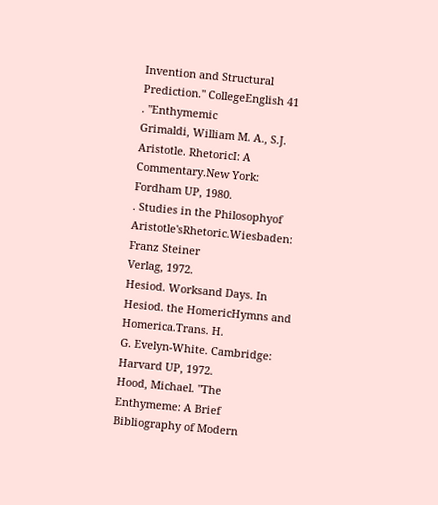Invention and Structural Prediction." CollegeEnglish 41
. "Enthymemic
Grimaldi, William M. A., S.J. Aristotle. RhetoricI: A Commentary.New York:
Fordham UP, 1980.
. Studies in the Philosophyof Aristotle'sRhetoric.Wiesbaden: Franz Steiner
Verlag, 1972.
Hesiod. Worksand Days. In Hesiod. the HomericHymns and Homerica.Trans. H.
G. Evelyn-White. Cambridge: Harvard UP, 1972.
Hood, Michael. "The Enthymeme: A Brief Bibliography of Modern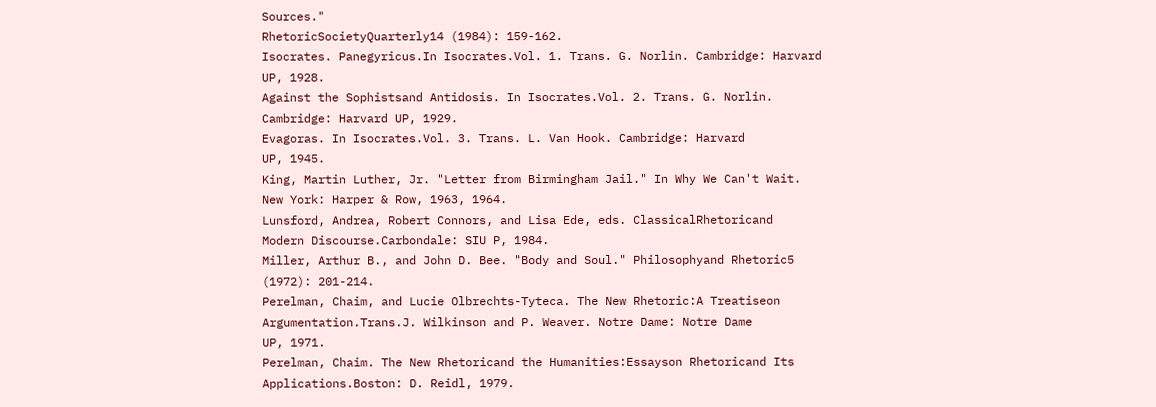Sources."
RhetoricSocietyQuarterly14 (1984): 159-162.
Isocrates. Panegyricus.In Isocrates.Vol. 1. Trans. G. Norlin. Cambridge: Harvard
UP, 1928.
Against the Sophistsand Antidosis. In Isocrates.Vol. 2. Trans. G. Norlin.
Cambridge: Harvard UP, 1929.
Evagoras. In Isocrates.Vol. 3. Trans. L. Van Hook. Cambridge: Harvard
UP, 1945.
King, Martin Luther, Jr. "Letter from Birmingham Jail." In Why We Can't Wait.
New York: Harper & Row, 1963, 1964.
Lunsford, Andrea, Robert Connors, and Lisa Ede, eds. ClassicalRhetoricand
Modern Discourse.Carbondale: SIU P, 1984.
Miller, Arthur B., and John D. Bee. "Body and Soul." Philosophyand Rhetoric5
(1972): 201-214.
Perelman, Chaim, and Lucie Olbrechts-Tyteca. The New Rhetoric:A Treatiseon
Argumentation.Trans.J. Wilkinson and P. Weaver. Notre Dame: Notre Dame
UP, 1971.
Perelman, Chaim. The New Rhetoricand the Humanities:Essayson Rhetoricand Its
Applications.Boston: D. Reidl, 1979.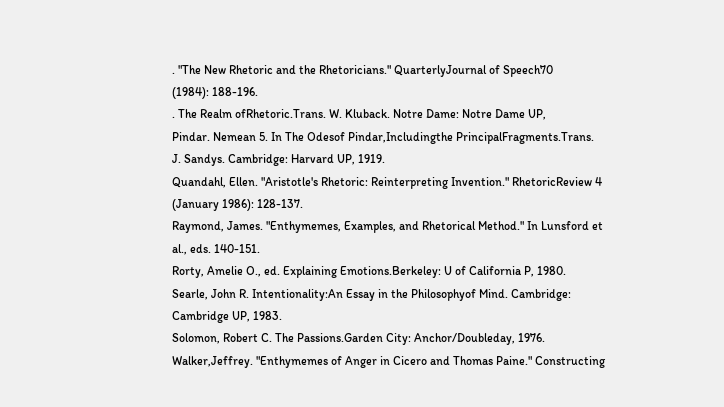. "The New Rhetoric and the Rhetoricians." QuarterlyJournal of Speech70
(1984): 188-196.
. The Realm ofRhetoric.Trans. W. Kluback. Notre Dame: Notre Dame UP,
Pindar. Nemean 5. In The Odesof Pindar,Includingthe PrincipalFragments.Trans.
J. Sandys. Cambridge: Harvard UP, 1919.
Quandahl, Ellen. "Aristotle's Rhetoric: Reinterpreting Invention." RhetoricReview 4 (January 1986): 128-137.
Raymond, James. "Enthymemes, Examples, and Rhetorical Method." In Lunsford et al., eds. 140-151.
Rorty, Amelie O., ed. Explaining Emotions.Berkeley: U of California P, 1980.
Searle, John R. Intentionality:An Essay in the Philosophyof Mind. Cambridge:
Cambridge UP, 1983.
Solomon, Robert C. The Passions.Garden City: Anchor/Doubleday, 1976.
Walker,Jeffrey. "Enthymemes of Anger in Cicero and Thomas Paine." Constructing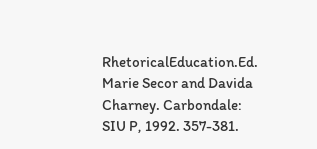RhetoricalEducation.Ed. Marie Secor and Davida Charney. Carbondale:
SIU P, 1992. 357-381.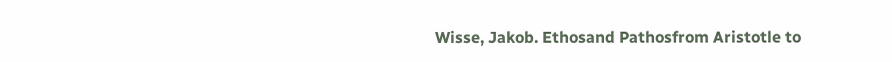Wisse, Jakob. Ethosand Pathosfrom Aristotle to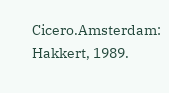Cicero.Amsterdam: Hakkert, 1989.